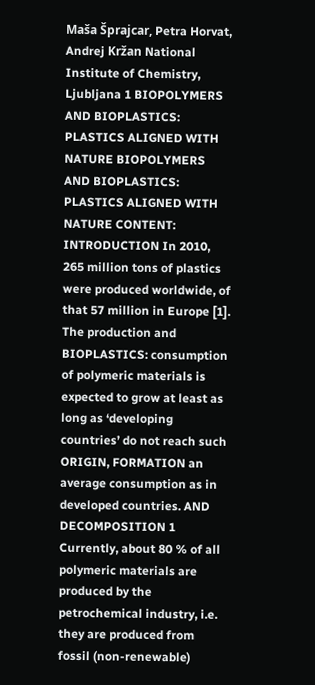Maša Šprajcar, Petra Horvat, Andrej Kržan National Institute of Chemistry, Ljubljana 1 BIOPOLYMERS AND BIOPLASTICS: PLASTICS ALIGNED WITH NATURE BIOPOLYMERS AND BIOPLASTICS: PLASTICS ALIGNED WITH NATURE CONTENT: INTRODUCTION In 2010, 265 million tons of plastics were produced worldwide, of that 57 million in Europe [1]. The production and BIOPLASTICS: consumption of polymeric materials is expected to grow at least as long as ‘developing countries’ do not reach such ORIGIN, FORMATION an average consumption as in developed countries. AND DECOMPOSITION 1 Currently, about 80 % of all polymeric materials are produced by the petrochemical industry, i.e. they are produced from fossil (non-renewable)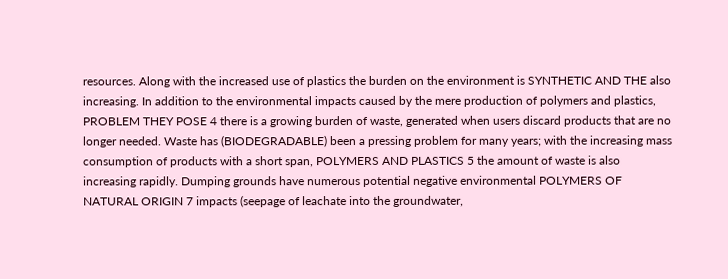resources. Along with the increased use of plastics the burden on the environment is SYNTHETIC AND THE also increasing. In addition to the environmental impacts caused by the mere production of polymers and plastics, PROBLEM THEY POSE 4 there is a growing burden of waste, generated when users discard products that are no longer needed. Waste has (BIODEGRADABLE) been a pressing problem for many years; with the increasing mass consumption of products with a short span, POLYMERS AND PLASTICS 5 the amount of waste is also increasing rapidly. Dumping grounds have numerous potential negative environmental POLYMERS OF NATURAL ORIGIN 7 impacts (seepage of leachate into the groundwater,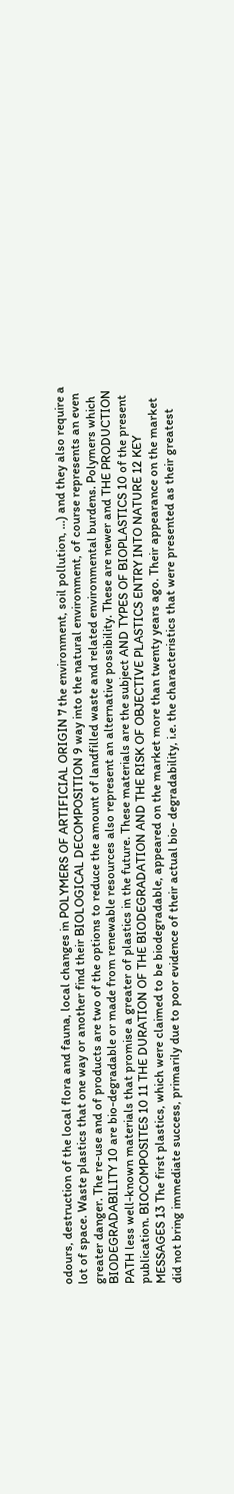odours, destruction of the local flora and fauna, local changes in POLYMERS OF ARTIFICIAL ORIGIN 7 the environment, soil pollution, ...) and they also require a lot of space. Waste plastics that one way or another find their BIOLOGICAL DECOMPOSITION 9 way into the natural environment, of course represents an even greater danger. The re-use and of products are two of the options to reduce the amount of landfilled waste and related environmental burdens. Polymers which BIODEGRADABILITY 10 are bio-degradable or made from renewable resources also represent an alternative possibility. These are newer and THE PRODUCTION PATH less well-known materials that promise a greater of plastics in the future. These materials are the subject AND TYPES OF BIOPLASTICS 10 of the present publication. BIOCOMPOSITES 10 11 THE DURATION OF THE BIODEGRADATION AND THE RISK OF OBJECTIVE PLASTICS ENTRY INTO NATURE 12 KEY MESSAGES 13 The first plastics, which were claimed to be biodegradable, appeared on the market more than twenty years ago. Their appearance on the market did not bring immediate success, primarily due to poor evidence of their actual bio- degradability, i.e. the characteristics that were presented as their greatest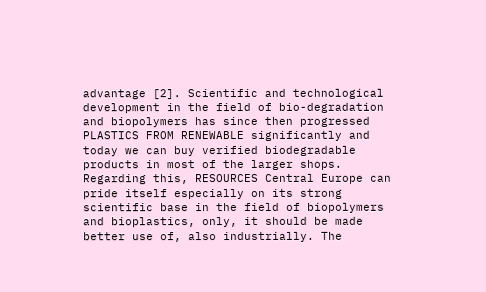advantage [2]. Scientific and technological development in the field of bio-degradation and biopolymers has since then progressed PLASTICS FROM RENEWABLE significantly and today we can buy verified biodegradable products in most of the larger shops. Regarding this, RESOURCES Central Europe can pride itself especially on its strong scientific base in the field of biopolymers and bioplastics, only, it should be made better use of, also industrially. The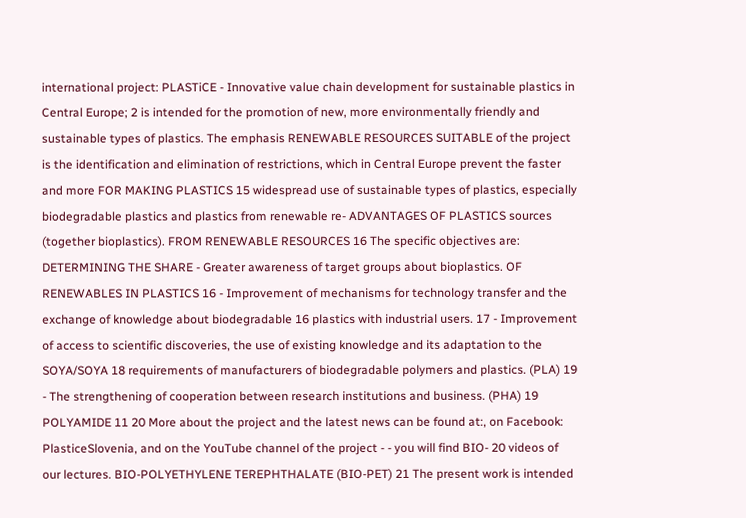international project: PLASTiCE - Innovative value chain development for sustainable plastics in Central Europe; 2 is intended for the promotion of new, more environmentally friendly and sustainable types of plastics. The emphasis RENEWABLE RESOURCES SUITABLE of the project is the identification and elimination of restrictions, which in Central Europe prevent the faster and more FOR MAKING PLASTICS 15 widespread use of sustainable types of plastics, especially biodegradable plastics and plastics from renewable re- ADVANTAGES OF PLASTICS sources (together bioplastics). FROM RENEWABLE RESOURCES 16 The specific objectives are: DETERMINING THE SHARE - Greater awareness of target groups about bioplastics. OF RENEWABLES IN PLASTICS 16 - Improvement of mechanisms for technology transfer and the exchange of knowledge about biodegradable 16 plastics with industrial users. 17 - Improvement of access to scientific discoveries, the use of existing knowledge and its adaptation to the SOYA/SOYA 18 requirements of manufacturers of biodegradable polymers and plastics. (PLA) 19 - The strengthening of cooperation between research institutions and business. (PHA) 19 POLYAMIDE 11 20 More about the project and the latest news can be found at:, on Facebook: PlasticeSlovenia, and on the YouTube channel of the project - - you will find BIO- 20 videos of our lectures. BIO-POLYETHYLENE TEREPHTHALATE (BIO-PET) 21 The present work is intended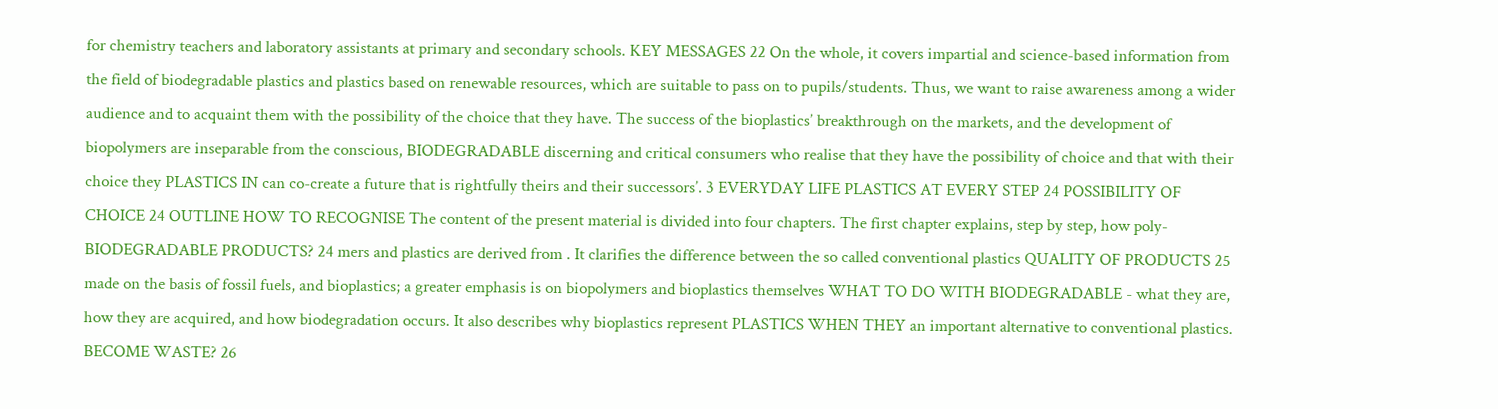for chemistry teachers and laboratory assistants at primary and secondary schools. KEY MESSAGES 22 On the whole, it covers impartial and science-based information from the field of biodegradable plastics and plastics based on renewable resources, which are suitable to pass on to pupils/students. Thus, we want to raise awareness among a wider audience and to acquaint them with the possibility of the choice that they have. The success of the bioplastics’ breakthrough on the markets, and the development of biopolymers are inseparable from the conscious, BIODEGRADABLE discerning and critical consumers who realise that they have the possibility of choice and that with their choice they PLASTICS IN can co-create a future that is rightfully theirs and their successors’. 3 EVERYDAY LIFE PLASTICS AT EVERY STEP 24 POSSIBILITY OF CHOICE 24 OUTLINE HOW TO RECOGNISE The content of the present material is divided into four chapters. The first chapter explains, step by step, how poly- BIODEGRADABLE PRODUCTS? 24 mers and plastics are derived from . It clarifies the difference between the so called conventional plastics QUALITY OF PRODUCTS 25 made on the basis of fossil fuels, and bioplastics; a greater emphasis is on biopolymers and bioplastics themselves WHAT TO DO WITH BIODEGRADABLE - what they are, how they are acquired, and how biodegradation occurs. It also describes why bioplastics represent PLASTICS WHEN THEY an important alternative to conventional plastics. BECOME WASTE? 26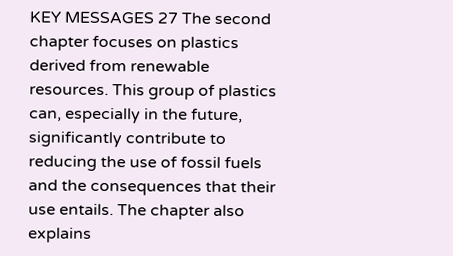KEY MESSAGES 27 The second chapter focuses on plastics derived from renewable resources. This group of plastics can, especially in the future, significantly contribute to reducing the use of fossil fuels and the consequences that their use entails. The chapter also explains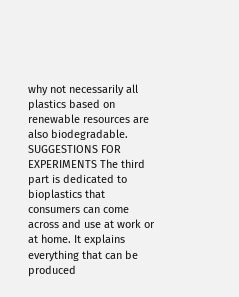why not necessarily all plastics based on renewable resources are also biodegradable. SUGGESTIONS FOR EXPERIMENTS The third part is dedicated to bioplastics that consumers can come across and use at work or at home. It explains everything that can be produced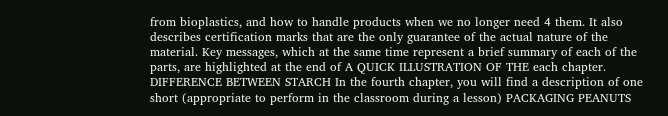from bioplastics, and how to handle products when we no longer need 4 them. It also describes certification marks that are the only guarantee of the actual nature of the material. Key messages, which at the same time represent a brief summary of each of the parts, are highlighted at the end of A QUICK ILLUSTRATION OF THE each chapter. DIFFERENCE BETWEEN STARCH In the fourth chapter, you will find a description of one short (appropriate to perform in the classroom during a lesson) PACKAGING PEANUTS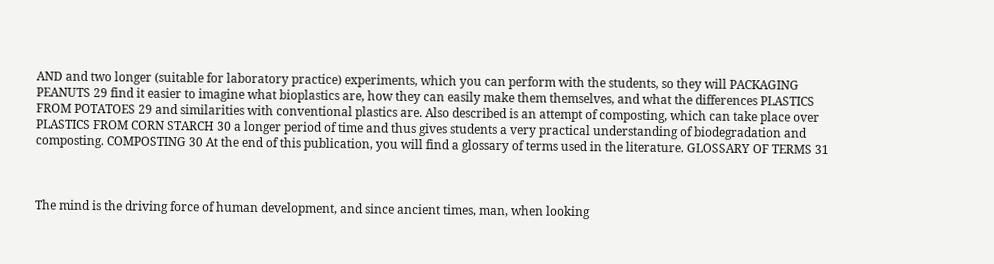AND and two longer (suitable for laboratory practice) experiments, which you can perform with the students, so they will PACKAGING PEANUTS 29 find it easier to imagine what bioplastics are, how they can easily make them themselves, and what the differences PLASTICS FROM POTATOES 29 and similarities with conventional plastics are. Also described is an attempt of composting, which can take place over PLASTICS FROM CORN STARCH 30 a longer period of time and thus gives students a very practical understanding of biodegradation and composting. COMPOSTING 30 At the end of this publication, you will find a glossary of terms used in the literature. GLOSSARY OF TERMS 31



The mind is the driving force of human development, and since ancient times, man, when looking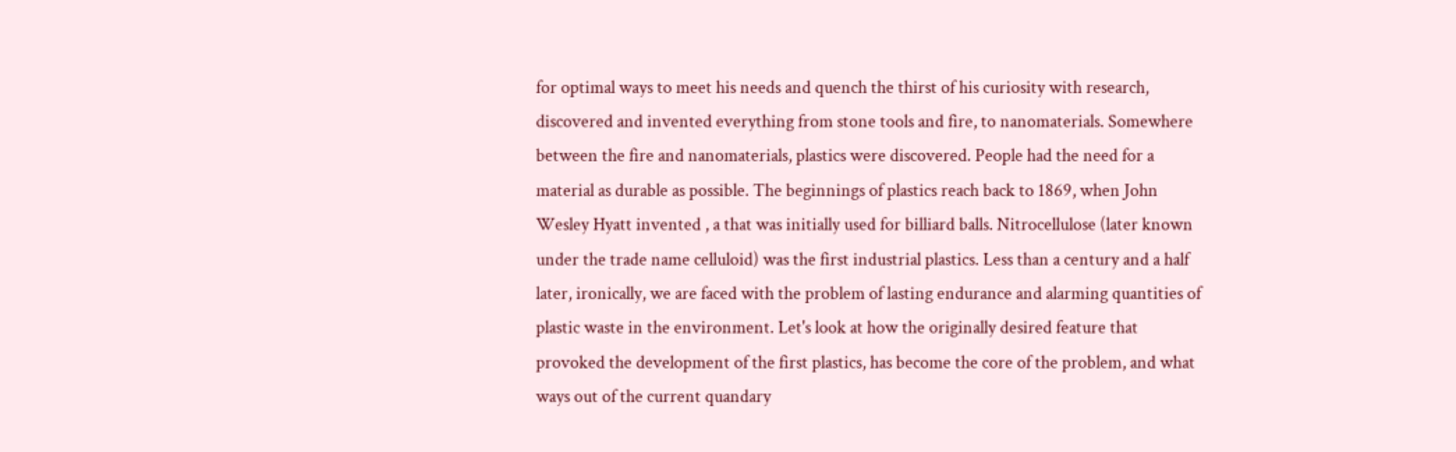for optimal ways to meet his needs and quench the thirst of his curiosity with research, discovered and invented everything from stone tools and fire, to nanomaterials. Somewhere between the fire and nanomaterials, plastics were discovered. People had the need for a material as durable as possible. The beginnings of plastics reach back to 1869, when John Wesley Hyatt invented , a that was initially used for billiard balls. Nitrocellulose (later known under the trade name celluloid) was the first industrial plastics. Less than a century and a half later, ironically, we are faced with the problem of lasting endurance and alarming quantities of plastic waste in the environment. Let's look at how the originally desired feature that provoked the development of the first plastics, has become the core of the problem, and what ways out of the current quandary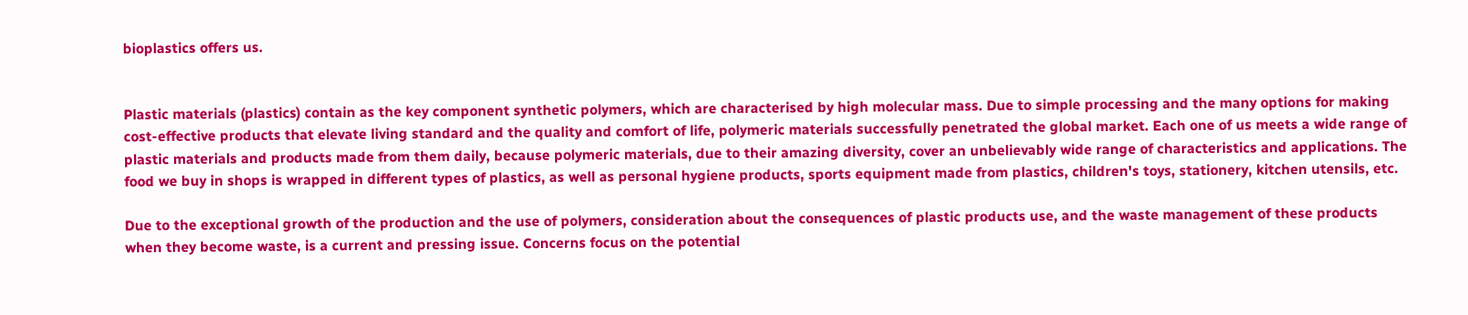bioplastics offers us.


Plastic materials (plastics) contain as the key component synthetic polymers, which are characterised by high molecular mass. Due to simple processing and the many options for making cost-effective products that elevate living standard and the quality and comfort of life, polymeric materials successfully penetrated the global market. Each one of us meets a wide range of plastic materials and products made from them daily, because polymeric materials, due to their amazing diversity, cover an unbelievably wide range of characteristics and applications. The food we buy in shops is wrapped in different types of plastics, as well as personal hygiene products, sports equipment made from plastics, children's toys, stationery, kitchen utensils, etc.

Due to the exceptional growth of the production and the use of polymers, consideration about the consequences of plastic products use, and the waste management of these products when they become waste, is a current and pressing issue. Concerns focus on the potential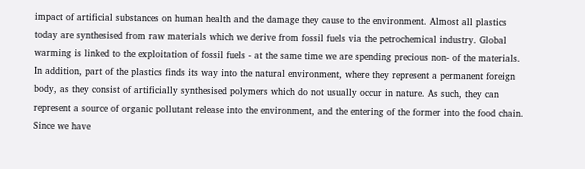impact of artificial substances on human health and the damage they cause to the environment. Almost all plastics today are synthesised from raw materials which we derive from fossil fuels via the petrochemical industry. Global warming is linked to the exploitation of fossil fuels - at the same time we are spending precious non- of the materials. In addition, part of the plastics finds its way into the natural environment, where they represent a permanent foreign body, as they consist of artificially synthesised polymers which do not usually occur in nature. As such, they can represent a source of organic pollutant release into the environment, and the entering of the former into the food chain. Since we have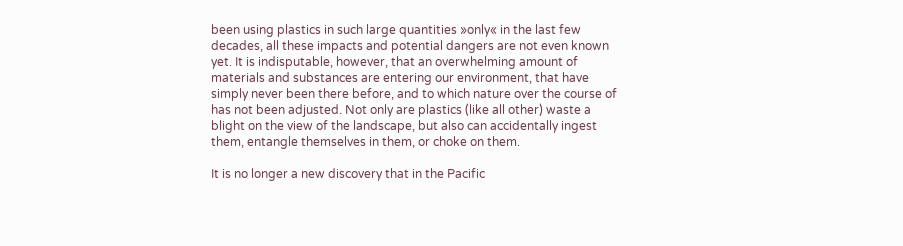been using plastics in such large quantities »only« in the last few decades, all these impacts and potential dangers are not even known yet. It is indisputable, however, that an overwhelming amount of materials and substances are entering our environment, that have simply never been there before, and to which nature over the course of has not been adjusted. Not only are plastics (like all other) waste a blight on the view of the landscape, but also can accidentally ingest them, entangle themselves in them, or choke on them.

It is no longer a new discovery that in the Pacific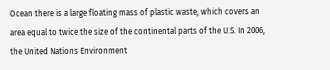Ocean there is a large floating mass of plastic waste, which covers an area equal to twice the size of the continental parts of the U.S. In 2006, the United Nations Environment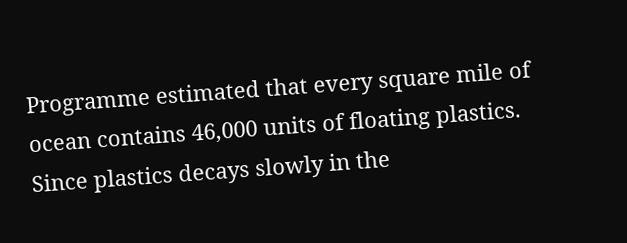Programme estimated that every square mile of ocean contains 46,000 units of floating plastics. Since plastics decays slowly in the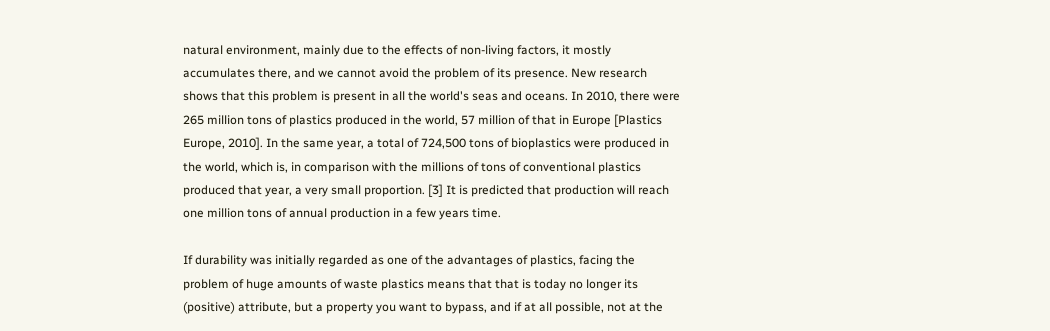natural environment, mainly due to the effects of non-living factors, it mostly accumulates there, and we cannot avoid the problem of its presence. New research shows that this problem is present in all the world's seas and oceans. In 2010, there were 265 million tons of plastics produced in the world, 57 million of that in Europe [Plastics Europe, 2010]. In the same year, a total of 724,500 tons of bioplastics were produced in the world, which is, in comparison with the millions of tons of conventional plastics produced that year, a very small proportion. [3] It is predicted that production will reach one million tons of annual production in a few years time.

If durability was initially regarded as one of the advantages of plastics, facing the problem of huge amounts of waste plastics means that that is today no longer its (positive) attribute, but a property you want to bypass, and if at all possible, not at the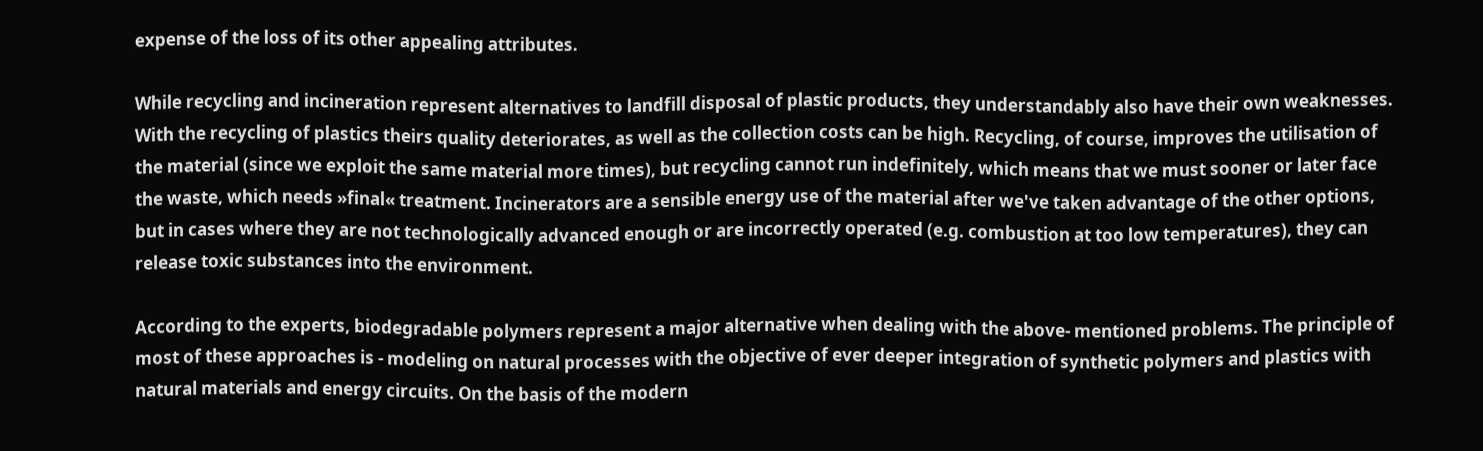expense of the loss of its other appealing attributes.

While recycling and incineration represent alternatives to landfill disposal of plastic products, they understandably also have their own weaknesses. With the recycling of plastics theirs quality deteriorates, as well as the collection costs can be high. Recycling, of course, improves the utilisation of the material (since we exploit the same material more times), but recycling cannot run indefinitely, which means that we must sooner or later face the waste, which needs »final« treatment. Incinerators are a sensible energy use of the material after we've taken advantage of the other options, but in cases where they are not technologically advanced enough or are incorrectly operated (e.g. combustion at too low temperatures), they can release toxic substances into the environment.

According to the experts, biodegradable polymers represent a major alternative when dealing with the above- mentioned problems. The principle of most of these approaches is - modeling on natural processes with the objective of ever deeper integration of synthetic polymers and plastics with natural materials and energy circuits. On the basis of the modern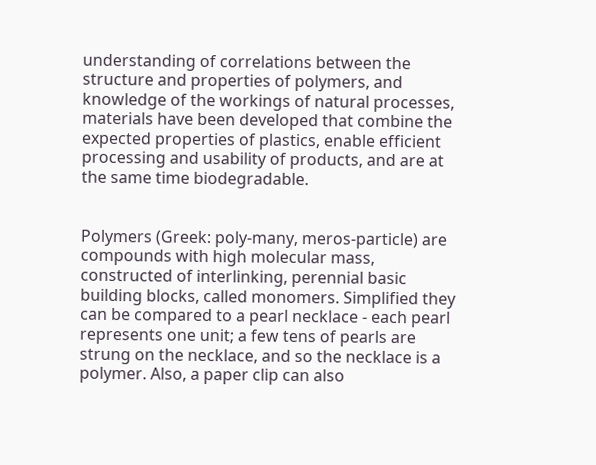understanding of correlations between the structure and properties of polymers, and knowledge of the workings of natural processes, materials have been developed that combine the expected properties of plastics, enable efficient processing and usability of products, and are at the same time biodegradable.


Polymers (Greek: poly-many, meros-particle) are compounds with high molecular mass, constructed of interlinking, perennial basic building blocks, called monomers. Simplified they can be compared to a pearl necklace - each pearl represents one unit; a few tens of pearls are strung on the necklace, and so the necklace is a polymer. Also, a paper clip can also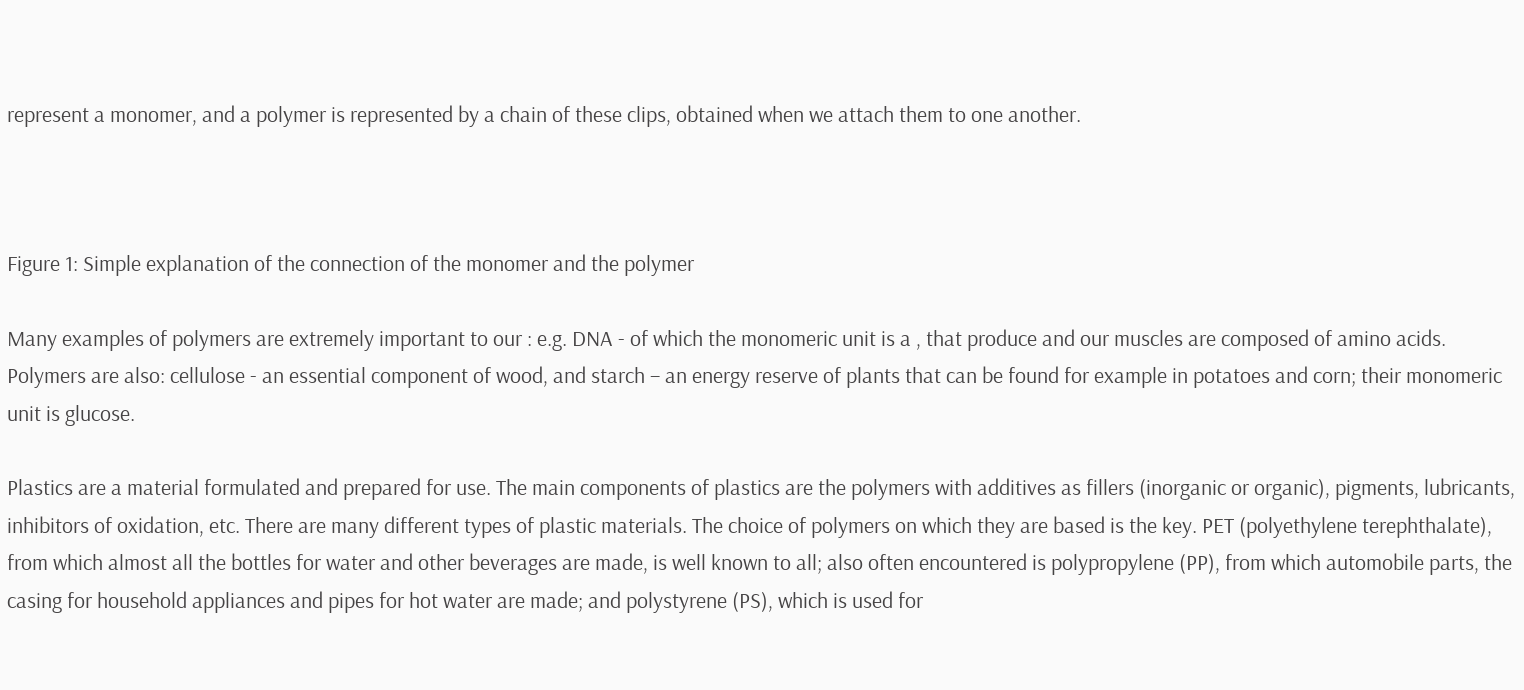represent a monomer, and a polymer is represented by a chain of these clips, obtained when we attach them to one another.



Figure 1: Simple explanation of the connection of the monomer and the polymer

Many examples of polymers are extremely important to our : e.g. DNA - of which the monomeric unit is a , that produce and our muscles are composed of amino acids. Polymers are also: cellulose - an essential component of wood, and starch – an energy reserve of plants that can be found for example in potatoes and corn; their monomeric unit is glucose.

Plastics are a material formulated and prepared for use. The main components of plastics are the polymers with additives as fillers (inorganic or organic), pigments, lubricants, inhibitors of oxidation, etc. There are many different types of plastic materials. The choice of polymers on which they are based is the key. PET (polyethylene terephthalate), from which almost all the bottles for water and other beverages are made, is well known to all; also often encountered is polypropylene (PP), from which automobile parts, the casing for household appliances and pipes for hot water are made; and polystyrene (PS), which is used for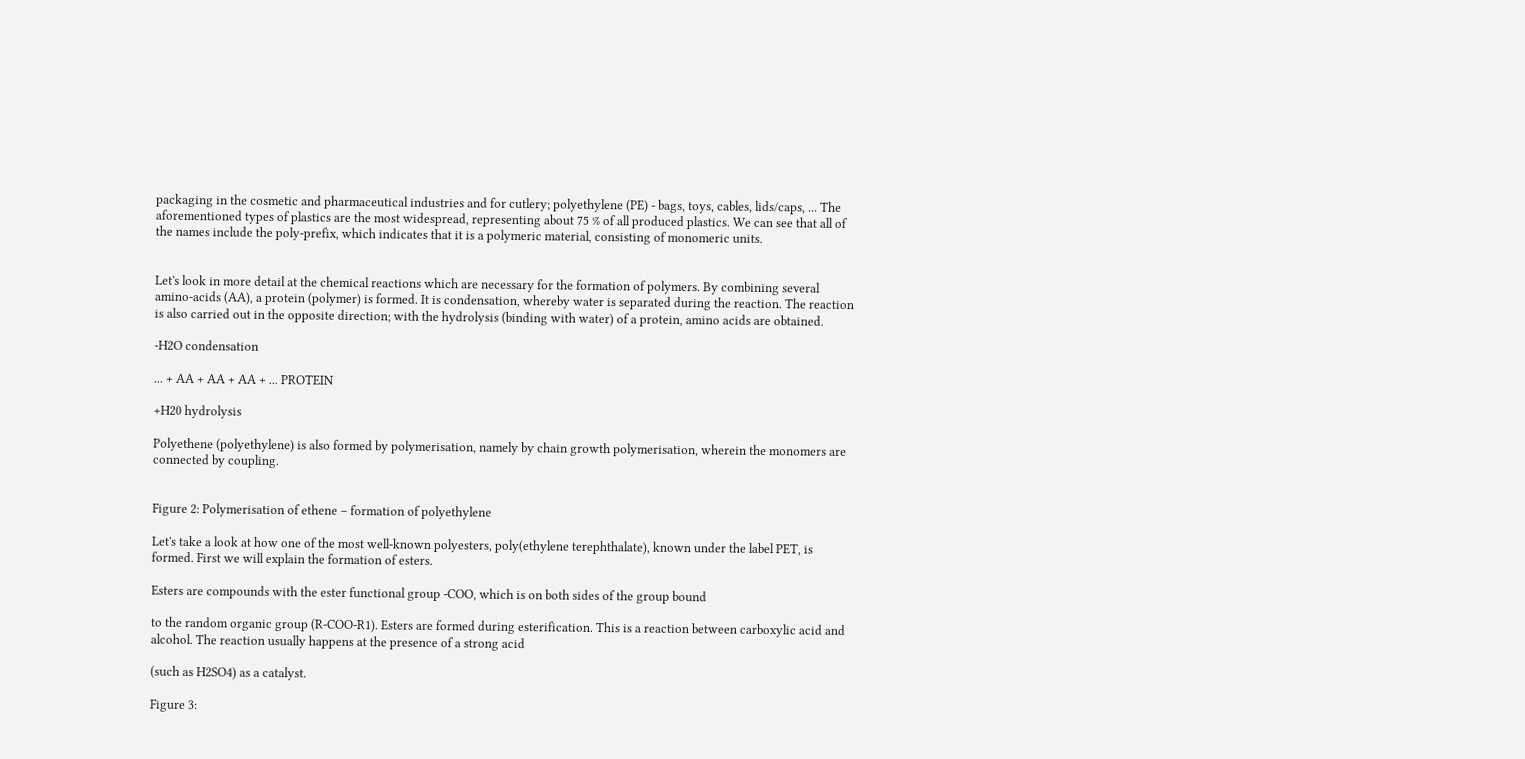packaging in the cosmetic and pharmaceutical industries and for cutlery; polyethylene (PE) - bags, toys, cables, lids/caps, ... The aforementioned types of plastics are the most widespread, representing about 75 % of all produced plastics. We can see that all of the names include the poly-prefix, which indicates that it is a polymeric material, consisting of monomeric units.


Let's look in more detail at the chemical reactions which are necessary for the formation of polymers. By combining several amino-acids (AA), a protein (polymer) is formed. It is condensation, whereby water is separated during the reaction. The reaction is also carried out in the opposite direction; with the hydrolysis (binding with water) of a protein, amino acids are obtained.

-H2O condensation

... + AA + AA + AA + ... PROTEIN

+H20 hydrolysis

Polyethene (polyethylene) is also formed by polymerisation, namely by chain growth polymerisation, wherein the monomers are connected by coupling.


Figure 2: Polymerisation of ethene – formation of polyethylene

Let's take a look at how one of the most well-known polyesters, poly(ethylene terephthalate), known under the label PET, is formed. First we will explain the formation of esters.

Esters are compounds with the ester functional group -COO, which is on both sides of the group bound

to the random organic group (R-COO-R1). Esters are formed during esterification. This is a reaction between carboxylic acid and alcohol. The reaction usually happens at the presence of a strong acid

(such as H2SO4) as a catalyst.

Figure 3: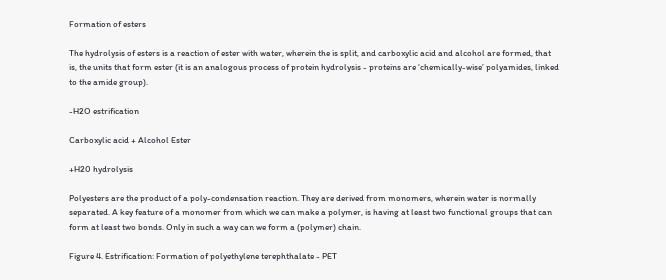Formation of esters

The hydrolysis of esters is a reaction of ester with water, wherein the is split, and carboxylic acid and alcohol are formed, that is, the units that form ester (it is an analogous process of protein hydrolysis - proteins are ‘chemically-wise’ polyamides, linked to the amide group).

-H2O estrification

Carboxylic acid + Alcohol Ester

+H20 hydrolysis

Polyesters are the product of a poly-condensation reaction. They are derived from monomers, wherein water is normally separated. A key feature of a monomer from which we can make a polymer, is having at least two functional groups that can form at least two bonds. Only in such a way can we form a (polymer) chain.

Figure 4. Estrification: Formation of polyethylene terephthalate - PET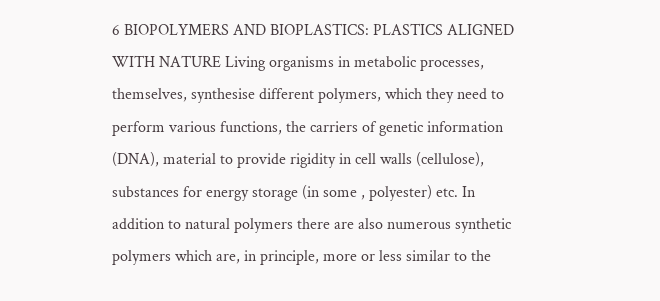6 BIOPOLYMERS AND BIOPLASTICS: PLASTICS ALIGNED WITH NATURE Living organisms in metabolic processes, themselves, synthesise different polymers, which they need to perform various functions, the carriers of genetic information (DNA), material to provide rigidity in cell walls (cellulose), substances for energy storage (in some , polyester) etc. In addition to natural polymers there are also numerous synthetic polymers which are, in principle, more or less similar to the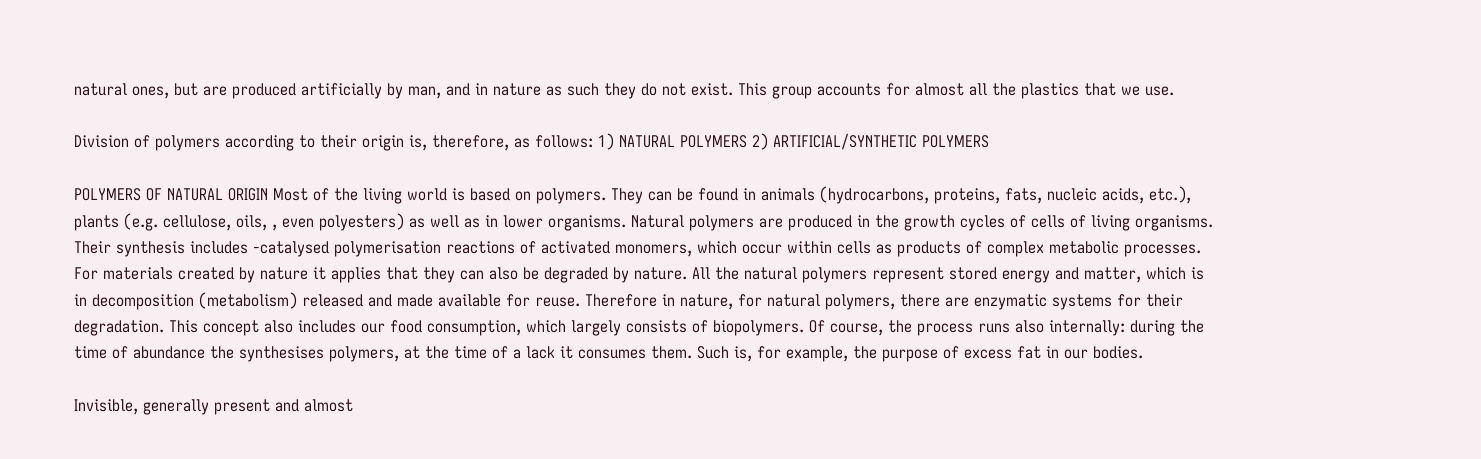natural ones, but are produced artificially by man, and in nature as such they do not exist. This group accounts for almost all the plastics that we use.

Division of polymers according to their origin is, therefore, as follows: 1) NATURAL POLYMERS 2) ARTIFICIAL/SYNTHETIC POLYMERS

POLYMERS OF NATURAL ORIGIN Most of the living world is based on polymers. They can be found in animals (hydrocarbons, proteins, fats, nucleic acids, etc.), plants (e.g. cellulose, oils, , even polyesters) as well as in lower organisms. Natural polymers are produced in the growth cycles of cells of living organisms. Their synthesis includes -catalysed polymerisation reactions of activated monomers, which occur within cells as products of complex metabolic processes. For materials created by nature it applies that they can also be degraded by nature. All the natural polymers represent stored energy and matter, which is in decomposition (metabolism) released and made available for reuse. Therefore in nature, for natural polymers, there are enzymatic systems for their degradation. This concept also includes our food consumption, which largely consists of biopolymers. Of course, the process runs also internally: during the time of abundance the synthesises polymers, at the time of a lack it consumes them. Such is, for example, the purpose of excess fat in our bodies.

Invisible, generally present and almost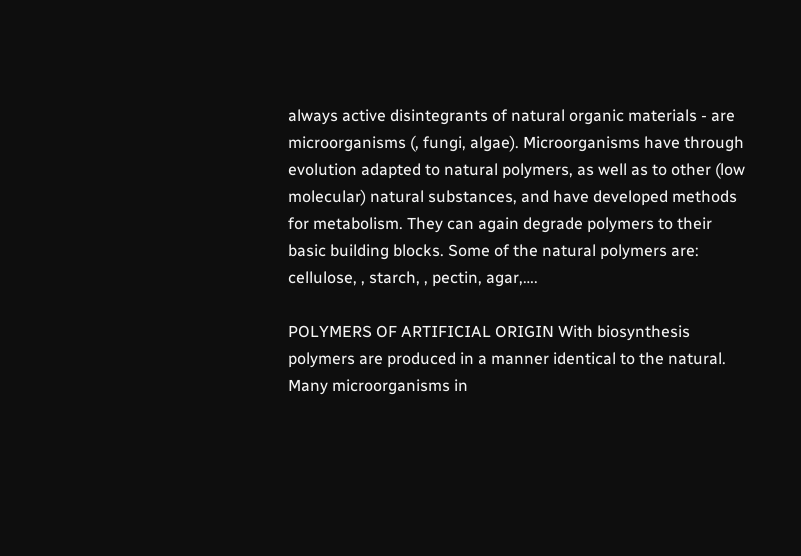always active disintegrants of natural organic materials - are microorganisms (, fungi, algae). Microorganisms have through evolution adapted to natural polymers, as well as to other (low molecular) natural substances, and have developed methods for metabolism. They can again degrade polymers to their basic building blocks. Some of the natural polymers are: cellulose, , starch, , pectin, agar,….

POLYMERS OF ARTIFICIAL ORIGIN With biosynthesis polymers are produced in a manner identical to the natural. Many microorganisms in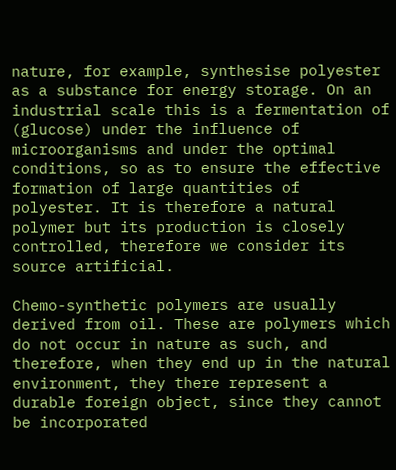nature, for example, synthesise polyester as a substance for energy storage. On an industrial scale this is a fermentation of (glucose) under the influence of microorganisms and under the optimal conditions, so as to ensure the effective formation of large quantities of polyester. It is therefore a natural polymer but its production is closely controlled, therefore we consider its source artificial.

Chemo-synthetic polymers are usually derived from oil. These are polymers which do not occur in nature as such, and therefore, when they end up in the natural environment, they there represent a durable foreign object, since they cannot be incorporated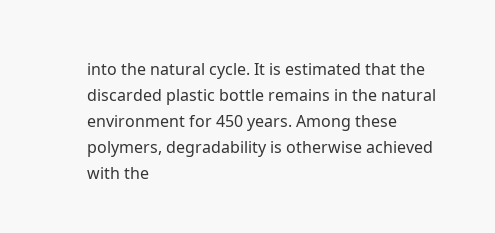into the natural cycle. It is estimated that the discarded plastic bottle remains in the natural environment for 450 years. Among these polymers, degradability is otherwise achieved with the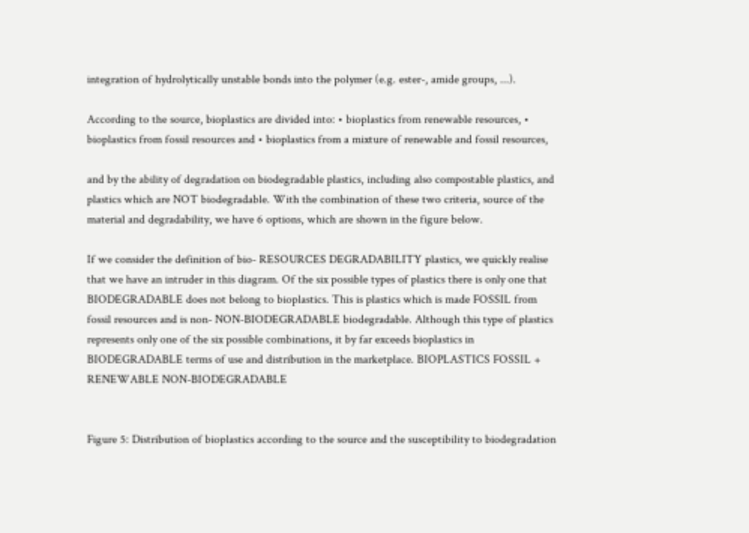integration of hydrolytically unstable bonds into the polymer (e.g. ester-, amide groups, ...).

According to the source, bioplastics are divided into: • bioplastics from renewable resources, • bioplastics from fossil resources and • bioplastics from a mixture of renewable and fossil resources,

and by the ability of degradation on biodegradable plastics, including also compostable plastics, and plastics which are NOT biodegradable. With the combination of these two criteria, source of the material and degradability, we have 6 options, which are shown in the figure below.

If we consider the definition of bio- RESOURCES DEGRADABILITY plastics, we quickly realise that we have an intruder in this diagram. Of the six possible types of plastics there is only one that BIODEGRADABLE does not belong to bioplastics. This is plastics which is made FOSSIL from fossil resources and is non- NON-BIODEGRADABLE biodegradable. Although this type of plastics represents only one of the six possible combinations, it by far exceeds bioplastics in BIODEGRADABLE terms of use and distribution in the marketplace. BIOPLASTICS FOSSIL + RENEWABLE NON-BIODEGRADABLE


Figure 5: Distribution of bioplastics according to the source and the susceptibility to biodegradation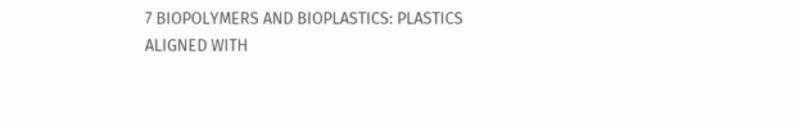7 BIOPOLYMERS AND BIOPLASTICS: PLASTICS ALIGNED WITH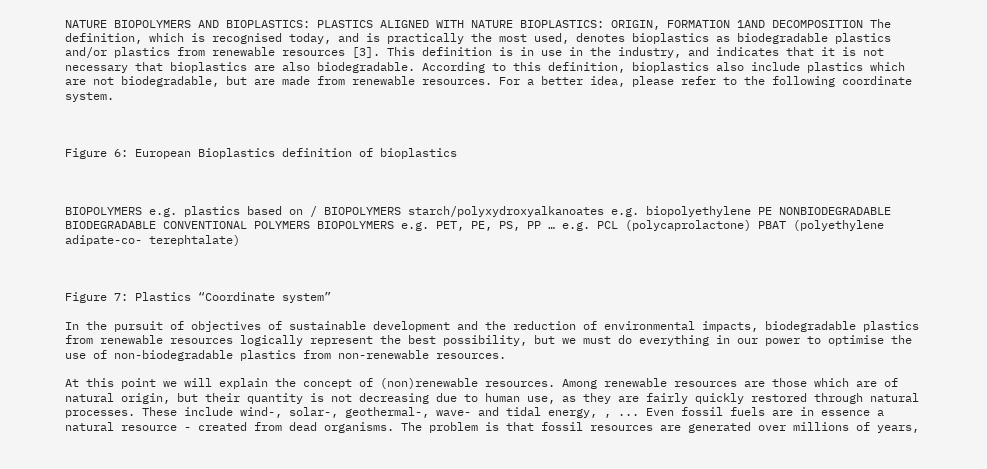NATURE BIOPOLYMERS AND BIOPLASTICS: PLASTICS ALIGNED WITH NATURE BIOPLASTICS: ORIGIN, FORMATION 1AND DECOMPOSITION The definition, which is recognised today, and is practically the most used, denotes bioplastics as biodegradable plastics and/or plastics from renewable resources [3]. This definition is in use in the industry, and indicates that it is not necessary that bioplastics are also biodegradable. According to this definition, bioplastics also include plastics which are not biodegradable, but are made from renewable resources. For a better idea, please refer to the following coordinate system.



Figure 6: European Bioplastics definition of bioplastics



BIOPOLYMERS e.g. plastics based on / BIOPOLYMERS starch/polyxydroxyalkanoates e.g. biopolyethylene PE NONBIODEGRADABLE BIODEGRADABLE CONVENTIONAL POLYMERS BIOPOLYMERS e.g. PET, PE, PS, PP … e.g. PCL (polycaprolactone) PBAT (polyethylene adipate-co- terephtalate)



Figure 7: Plastics “Coordinate system”

In the pursuit of objectives of sustainable development and the reduction of environmental impacts, biodegradable plastics from renewable resources logically represent the best possibility, but we must do everything in our power to optimise the use of non-biodegradable plastics from non-renewable resources.

At this point we will explain the concept of (non)renewable resources. Among renewable resources are those which are of natural origin, but their quantity is not decreasing due to human use, as they are fairly quickly restored through natural processes. These include wind-, solar-, geothermal-, wave- and tidal energy, , ... Even fossil fuels are in essence a natural resource - created from dead organisms. The problem is that fossil resources are generated over millions of years,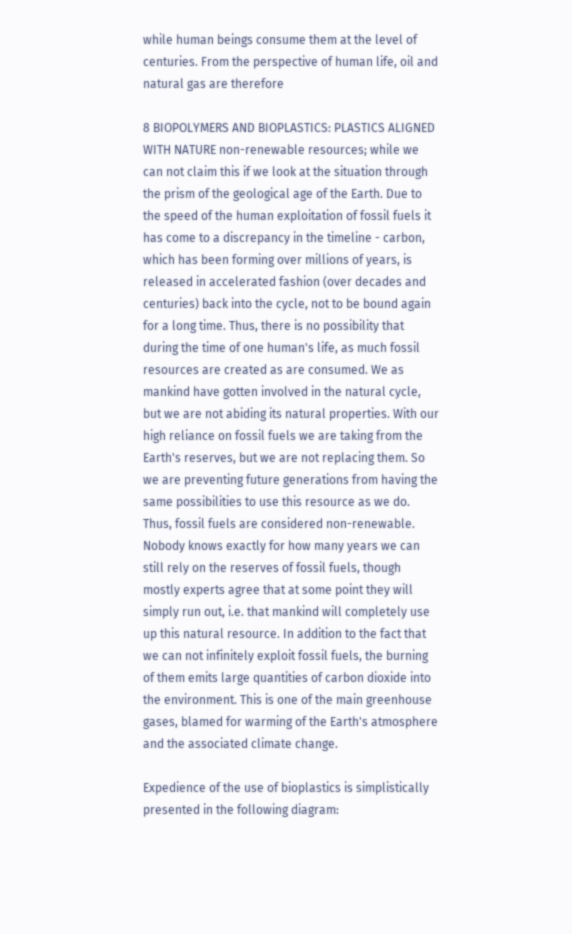while human beings consume them at the level of centuries. From the perspective of human life, oil and natural gas are therefore

8 BIOPOLYMERS AND BIOPLASTICS: PLASTICS ALIGNED WITH NATURE non-renewable resources; while we can not claim this if we look at the situation through the prism of the geological age of the Earth. Due to the speed of the human exploitation of fossil fuels it has come to a discrepancy in the timeline - carbon, which has been forming over millions of years, is released in accelerated fashion (over decades and centuries) back into the cycle, not to be bound again for a long time. Thus, there is no possibility that during the time of one human's life, as much fossil resources are created as are consumed. We as mankind have gotten involved in the natural cycle, but we are not abiding its natural properties. With our high reliance on fossil fuels we are taking from the Earth's reserves, but we are not replacing them. So we are preventing future generations from having the same possibilities to use this resource as we do. Thus, fossil fuels are considered non-renewable. Nobody knows exactly for how many years we can still rely on the reserves of fossil fuels, though mostly experts agree that at some point they will simply run out, i.e. that mankind will completely use up this natural resource. In addition to the fact that we can not infinitely exploit fossil fuels, the burning of them emits large quantities of carbon dioxide into the environment. This is one of the main greenhouse gases, blamed for warming of the Earth's atmosphere and the associated climate change.

Expedience of the use of bioplastics is simplistically presented in the following diagram: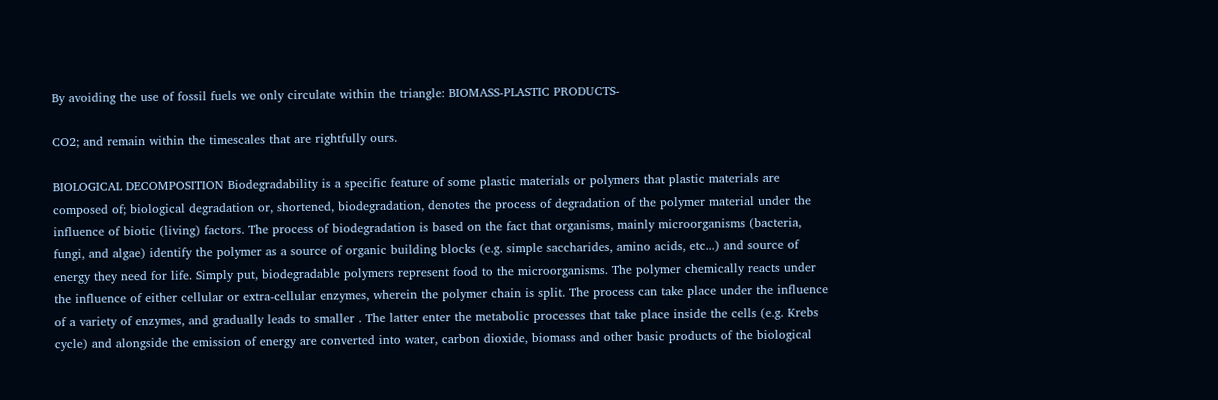By avoiding the use of fossil fuels we only circulate within the triangle: BIOMASS-PLASTIC PRODUCTS-

CO2; and remain within the timescales that are rightfully ours.

BIOLOGICAL DECOMPOSITION Biodegradability is a specific feature of some plastic materials or polymers that plastic materials are composed of; biological degradation or, shortened, biodegradation, denotes the process of degradation of the polymer material under the influence of biotic (living) factors. The process of biodegradation is based on the fact that organisms, mainly microorganisms (bacteria, fungi, and algae) identify the polymer as a source of organic building blocks (e.g. simple saccharides, amino acids, etc...) and source of energy they need for life. Simply put, biodegradable polymers represent food to the microorganisms. The polymer chemically reacts under the influence of either cellular or extra-cellular enzymes, wherein the polymer chain is split. The process can take place under the influence of a variety of enzymes, and gradually leads to smaller . The latter enter the metabolic processes that take place inside the cells (e.g. Krebs cycle) and alongside the emission of energy are converted into water, carbon dioxide, biomass and other basic products of the biological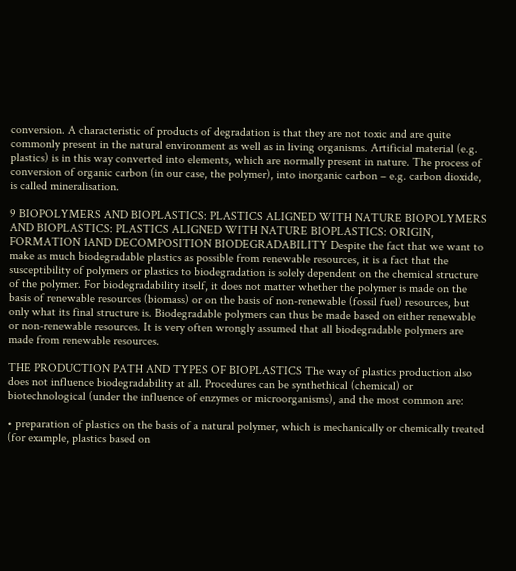conversion. A characteristic of products of degradation is that they are not toxic and are quite commonly present in the natural environment as well as in living organisms. Artificial material (e.g. plastics) is in this way converted into elements, which are normally present in nature. The process of conversion of organic carbon (in our case, the polymer), into inorganic carbon – e.g. carbon dioxide, is called mineralisation.

9 BIOPOLYMERS AND BIOPLASTICS: PLASTICS ALIGNED WITH NATURE BIOPOLYMERS AND BIOPLASTICS: PLASTICS ALIGNED WITH NATURE BIOPLASTICS: ORIGIN, FORMATION 1AND DECOMPOSITION BIODEGRADABILITY Despite the fact that we want to make as much biodegradable plastics as possible from renewable resources, it is a fact that the susceptibility of polymers or plastics to biodegradation is solely dependent on the chemical structure of the polymer. For biodegradability itself, it does not matter whether the polymer is made on the basis of renewable resources (biomass) or on the basis of non-renewable (fossil fuel) resources, but only what its final structure is. Biodegradable polymers can thus be made based on either renewable or non-renewable resources. It is very often wrongly assumed that all biodegradable polymers are made from renewable resources.

THE PRODUCTION PATH AND TYPES OF BIOPLASTICS The way of plastics production also does not influence biodegradability at all. Procedures can be synthethical (chemical) or biotechnological (under the influence of enzymes or microorganisms), and the most common are:

• preparation of plastics on the basis of a natural polymer, which is mechanically or chemically treated (for example, plastics based on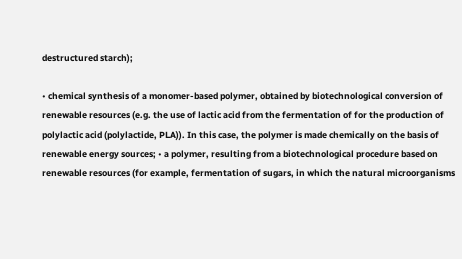destructured starch);

• chemical synthesis of a monomer-based polymer, obtained by biotechnological conversion of renewable resources (e.g. the use of lactic acid from the fermentation of for the production of polylactic acid (polylactide, PLA)). In this case, the polymer is made chemically on the basis of renewable energy sources; • a polymer, resulting from a biotechnological procedure based on renewable resources (for example, fermentation of sugars, in which the natural microorganisms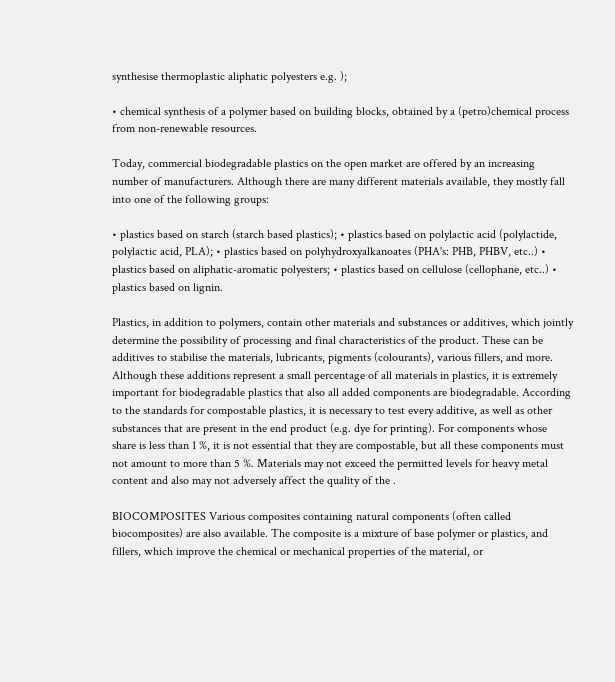synthesise thermoplastic aliphatic polyesters e.g. );

• chemical synthesis of a polymer based on building blocks, obtained by a (petro)chemical process from non-renewable resources.

Today, commercial biodegradable plastics on the open market are offered by an increasing number of manufacturers. Although there are many different materials available, they mostly fall into one of the following groups:

• plastics based on starch (starch based plastics); • plastics based on polylactic acid (polylactide, polylactic acid, PLA); • plastics based on polyhydroxyalkanoates (PHA's: PHB, PHBV, etc..) • plastics based on aliphatic-aromatic polyesters; • plastics based on cellulose (cellophane, etc..) • plastics based on lignin.

Plastics, in addition to polymers, contain other materials and substances or additives, which jointly determine the possibility of processing and final characteristics of the product. These can be additives to stabilise the materials, lubricants, pigments (colourants), various fillers, and more. Although these additions represent a small percentage of all materials in plastics, it is extremely important for biodegradable plastics that also all added components are biodegradable. According to the standards for compostable plastics, it is necessary to test every additive, as well as other substances that are present in the end product (e.g. dye for printing). For components whose share is less than 1 %, it is not essential that they are compostable, but all these components must not amount to more than 5 %. Materials may not exceed the permitted levels for heavy metal content and also may not adversely affect the quality of the .

BIOCOMPOSITES Various composites containing natural components (often called biocomposites) are also available. The composite is a mixture of base polymer or plastics, and fillers, which improve the chemical or mechanical properties of the material, or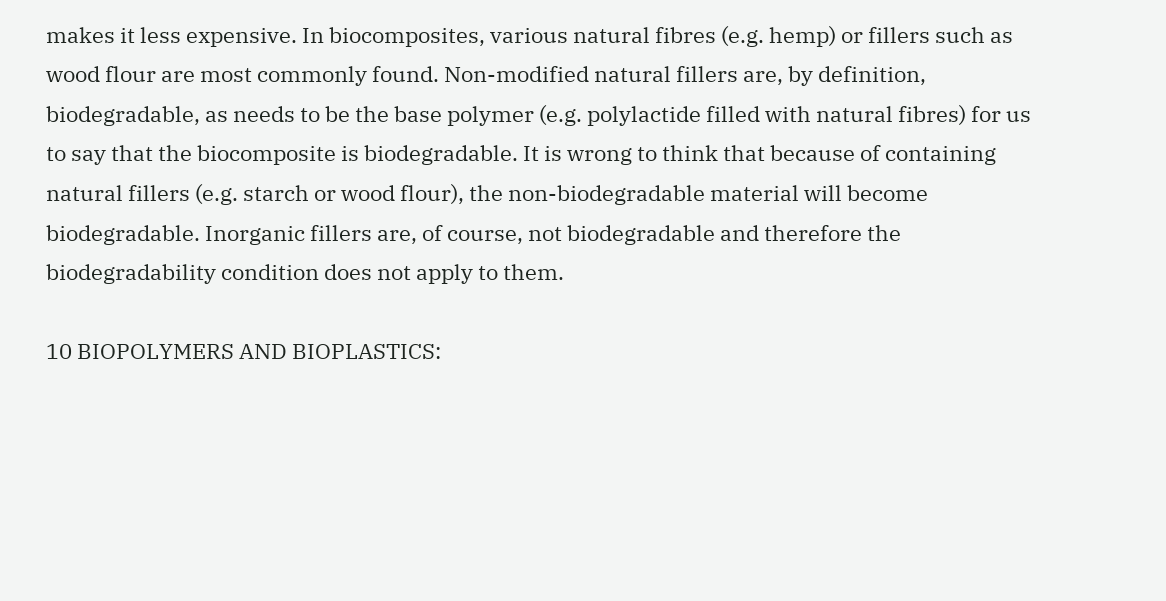makes it less expensive. In biocomposites, various natural fibres (e.g. hemp) or fillers such as wood flour are most commonly found. Non-modified natural fillers are, by definition, biodegradable, as needs to be the base polymer (e.g. polylactide filled with natural fibres) for us to say that the biocomposite is biodegradable. It is wrong to think that because of containing natural fillers (e.g. starch or wood flour), the non-biodegradable material will become biodegradable. Inorganic fillers are, of course, not biodegradable and therefore the biodegradability condition does not apply to them.

10 BIOPOLYMERS AND BIOPLASTICS: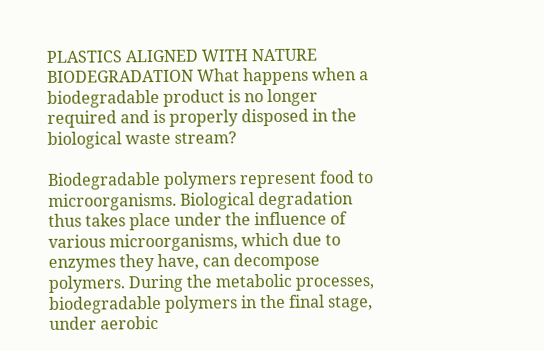PLASTICS ALIGNED WITH NATURE BIODEGRADATION What happens when a biodegradable product is no longer required and is properly disposed in the biological waste stream?

Biodegradable polymers represent food to microorganisms. Biological degradation thus takes place under the influence of various microorganisms, which due to enzymes they have, can decompose polymers. During the metabolic processes, biodegradable polymers in the final stage, under aerobic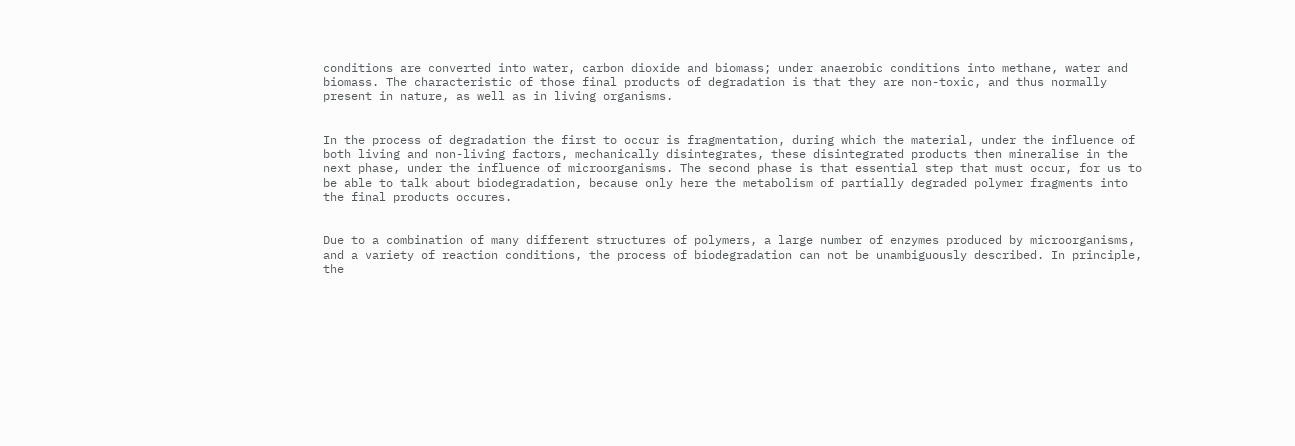conditions are converted into water, carbon dioxide and biomass; under anaerobic conditions into methane, water and biomass. The characteristic of those final products of degradation is that they are non-toxic, and thus normally present in nature, as well as in living organisms.


In the process of degradation the first to occur is fragmentation, during which the material, under the influence of both living and non-living factors, mechanically disintegrates, these disintegrated products then mineralise in the next phase, under the influence of microorganisms. The second phase is that essential step that must occur, for us to be able to talk about biodegradation, because only here the metabolism of partially degraded polymer fragments into the final products occures.


Due to a combination of many different structures of polymers, a large number of enzymes produced by microorganisms, and a variety of reaction conditions, the process of biodegradation can not be unambiguously described. In principle, the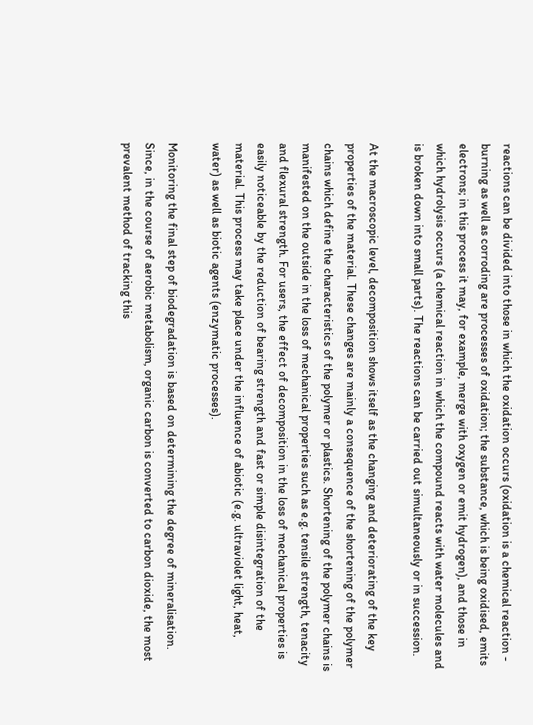reactions can be divided into those in which the oxidation occurs (oxidation is a chemical reaction - burning as well as corroding are processes of oxidation; the substance, which is being oxidised, emits electrons; in this process it may, for example, merge with oxygen or emit hydrogen), and those in which hydrolysis occurs (a chemical reaction in which the compound reacts with water molecules and is broken down into small parts). The reactions can be carried out simultaneously or in succession.

At the macroscopic level, decomposition shows itself as the changing and deteriorating of the key properties of the material. These changes are mainly a consequence of the shortening of the polymer chains which define the characteristics of the polymer or plastics. Shortening of the polymer chains is manifested on the outside in the loss of mechanical properties such as e.g. tensile strength, tenacity and flexural strength. For users, the effect of decomposition in the loss of mechanical properties is easily noticeable by the reduction of bearing strength and fast or simple disintegration of the material. This process may take place under the influence of abiotic (e.g. ultraviolet light, heat, water) as well as biotic agents (enzymatic processes).

Monitoring the final step of biodegradation is based on determining the degree of mineralisation. Since, in the course of aerobic metabolism, organic carbon is converted to carbon dioxide, the most prevalent method of tracking this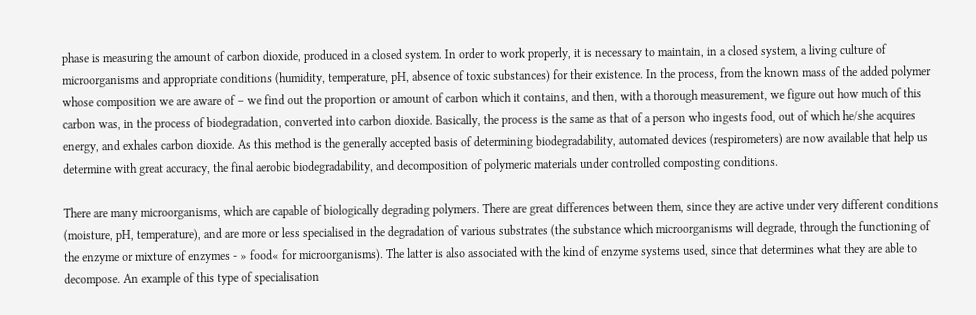phase is measuring the amount of carbon dioxide, produced in a closed system. In order to work properly, it is necessary to maintain, in a closed system, a living culture of microorganisms and appropriate conditions (humidity, temperature, pH, absence of toxic substances) for their existence. In the process, from the known mass of the added polymer whose composition we are aware of – we find out the proportion or amount of carbon which it contains, and then, with a thorough measurement, we figure out how much of this carbon was, in the process of biodegradation, converted into carbon dioxide. Basically, the process is the same as that of a person who ingests food, out of which he/she acquires energy, and exhales carbon dioxide. As this method is the generally accepted basis of determining biodegradability, automated devices (respirometers) are now available that help us determine with great accuracy, the final aerobic biodegradability, and decomposition of polymeric materials under controlled composting conditions.

There are many microorganisms, which are capable of biologically degrading polymers. There are great differences between them, since they are active under very different conditions (moisture, pH, temperature), and are more or less specialised in the degradation of various substrates (the substance which microorganisms will degrade, through the functioning of the enzyme or mixture of enzymes - » food« for microorganisms). The latter is also associated with the kind of enzyme systems used, since that determines what they are able to decompose. An example of this type of specialisation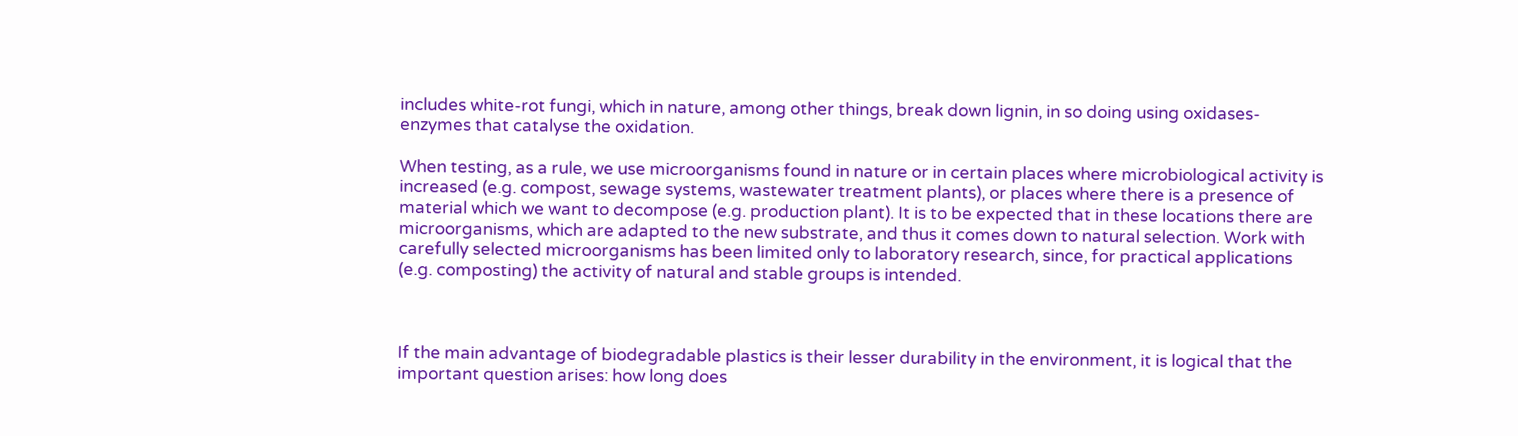includes white-rot fungi, which in nature, among other things, break down lignin, in so doing using oxidases-enzymes that catalyse the oxidation.

When testing, as a rule, we use microorganisms found in nature or in certain places where microbiological activity is increased (e.g. compost, sewage systems, wastewater treatment plants), or places where there is a presence of material which we want to decompose (e.g. production plant). It is to be expected that in these locations there are microorganisms, which are adapted to the new substrate, and thus it comes down to natural selection. Work with carefully selected microorganisms has been limited only to laboratory research, since, for practical applications (e.g. composting) the activity of natural and stable groups is intended.



If the main advantage of biodegradable plastics is their lesser durability in the environment, it is logical that the important question arises: how long does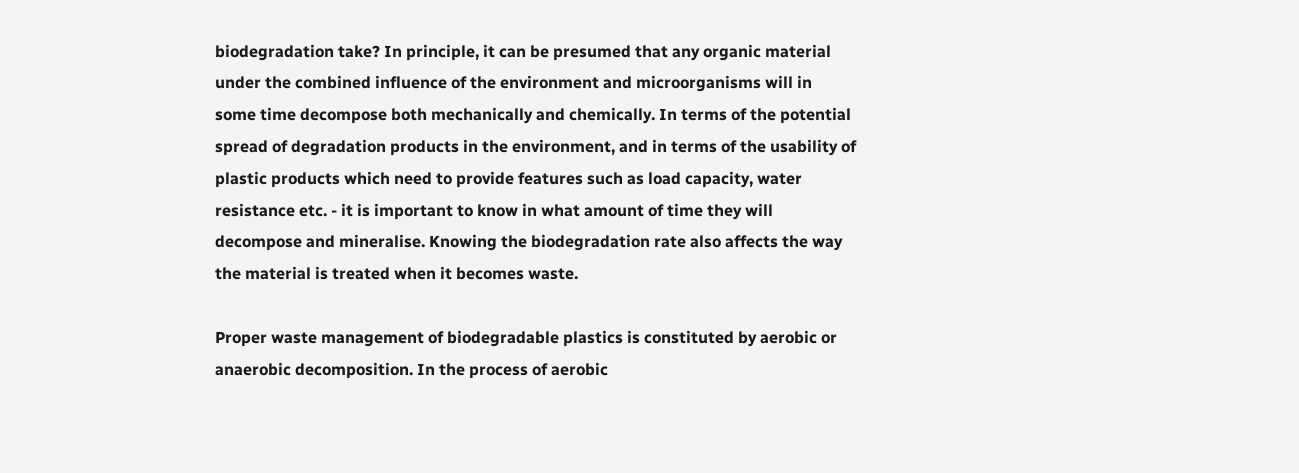biodegradation take? In principle, it can be presumed that any organic material under the combined influence of the environment and microorganisms will in some time decompose both mechanically and chemically. In terms of the potential spread of degradation products in the environment, and in terms of the usability of plastic products which need to provide features such as load capacity, water resistance etc. - it is important to know in what amount of time they will decompose and mineralise. Knowing the biodegradation rate also affects the way the material is treated when it becomes waste.

Proper waste management of biodegradable plastics is constituted by aerobic or anaerobic decomposition. In the process of aerobic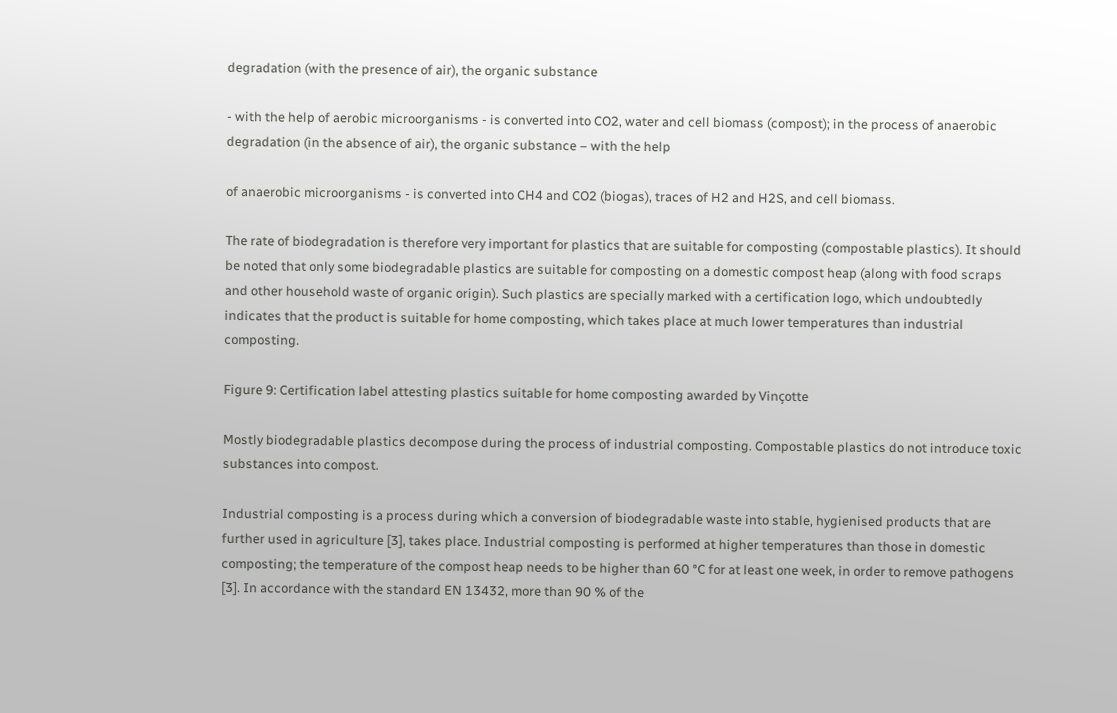degradation (with the presence of air), the organic substance

- with the help of aerobic microorganisms - is converted into CO2, water and cell biomass (compost); in the process of anaerobic degradation (in the absence of air), the organic substance – with the help

of anaerobic microorganisms - is converted into CH4 and CO2 (biogas), traces of H2 and H2S, and cell biomass.

The rate of biodegradation is therefore very important for plastics that are suitable for composting (compostable plastics). It should be noted that only some biodegradable plastics are suitable for composting on a domestic compost heap (along with food scraps and other household waste of organic origin). Such plastics are specially marked with a certification logo, which undoubtedly indicates that the product is suitable for home composting, which takes place at much lower temperatures than industrial composting.

Figure 9: Certification label attesting plastics suitable for home composting awarded by Vinҫotte

Mostly biodegradable plastics decompose during the process of industrial composting. Compostable plastics do not introduce toxic substances into compost.

Industrial composting is a process during which a conversion of biodegradable waste into stable, hygienised products that are further used in agriculture [3], takes place. Industrial composting is performed at higher temperatures than those in domestic composting; the temperature of the compost heap needs to be higher than 60 °C for at least one week, in order to remove pathogens [3]. In accordance with the standard EN 13432, more than 90 % of the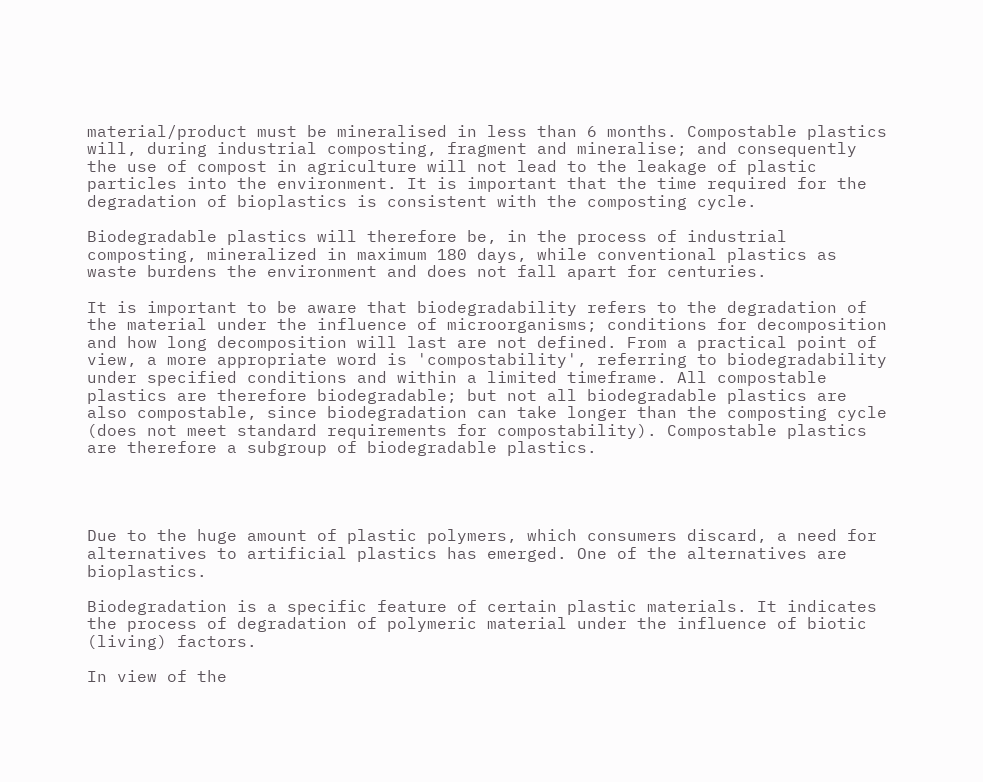material/product must be mineralised in less than 6 months. Compostable plastics will, during industrial composting, fragment and mineralise; and consequently the use of compost in agriculture will not lead to the leakage of plastic particles into the environment. It is important that the time required for the degradation of bioplastics is consistent with the composting cycle.

Biodegradable plastics will therefore be, in the process of industrial composting, mineralized in maximum 180 days, while conventional plastics as waste burdens the environment and does not fall apart for centuries.

It is important to be aware that biodegradability refers to the degradation of the material under the influence of microorganisms; conditions for decomposition and how long decomposition will last are not defined. From a practical point of view, a more appropriate word is 'compostability', referring to biodegradability under specified conditions and within a limited timeframe. All compostable plastics are therefore biodegradable; but not all biodegradable plastics are also compostable, since biodegradation can take longer than the composting cycle (does not meet standard requirements for compostability). Compostable plastics are therefore a subgroup of biodegradable plastics.




Due to the huge amount of plastic polymers, which consumers discard, a need for alternatives to artificial plastics has emerged. One of the alternatives are bioplastics.

Biodegradation is a specific feature of certain plastic materials. It indicates the process of degradation of polymeric material under the influence of biotic (living) factors.

In view of the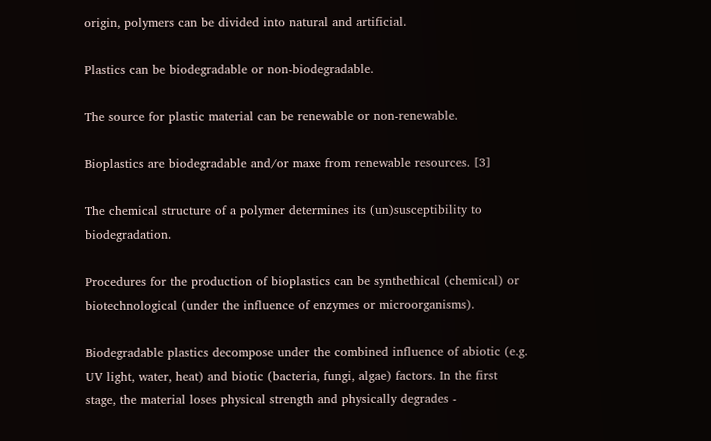origin, polymers can be divided into natural and artificial.

Plastics can be biodegradable or non-biodegradable.

The source for plastic material can be renewable or non-renewable.

Bioplastics are biodegradable and/or maxe from renewable resources. [3]

The chemical structure of a polymer determines its (un)susceptibility to biodegradation.

Procedures for the production of bioplastics can be synthethical (chemical) or biotechnological (under the influence of enzymes or microorganisms).

Biodegradable plastics decompose under the combined influence of abiotic (e.g. UV light, water, heat) and biotic (bacteria, fungi, algae) factors. In the first stage, the material loses physical strength and physically degrades -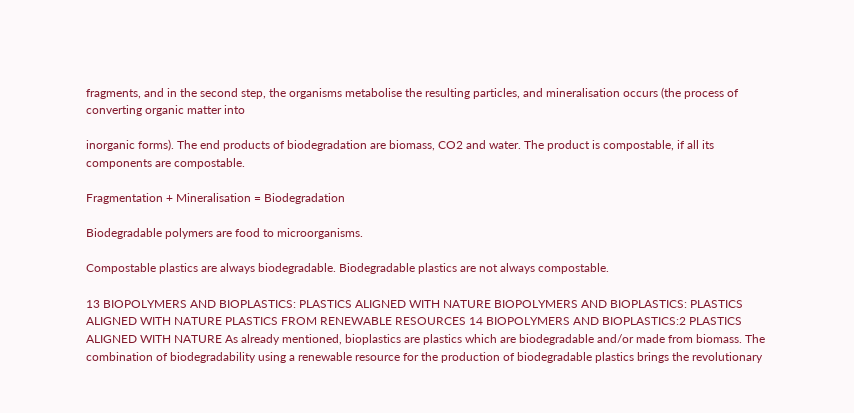fragments, and in the second step, the organisms metabolise the resulting particles, and mineralisation occurs (the process of converting organic matter into

inorganic forms). The end products of biodegradation are biomass, CO2 and water. The product is compostable, if all its components are compostable.

Fragmentation + Mineralisation = Biodegradation

Biodegradable polymers are food to microorganisms.

Compostable plastics are always biodegradable. Biodegradable plastics are not always compostable.

13 BIOPOLYMERS AND BIOPLASTICS: PLASTICS ALIGNED WITH NATURE BIOPOLYMERS AND BIOPLASTICS: PLASTICS ALIGNED WITH NATURE PLASTICS FROM RENEWABLE RESOURCES 14 BIOPOLYMERS AND BIOPLASTICS:2 PLASTICS ALIGNED WITH NATURE As already mentioned, bioplastics are plastics which are biodegradable and/or made from biomass. The combination of biodegradability using a renewable resource for the production of biodegradable plastics brings the revolutionary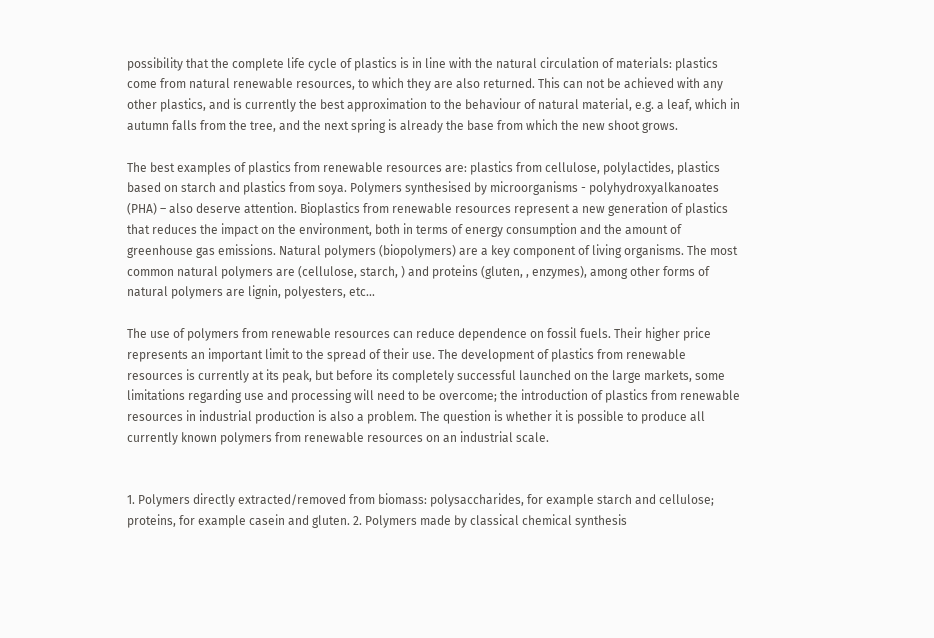possibility that the complete life cycle of plastics is in line with the natural circulation of materials: plastics come from natural renewable resources, to which they are also returned. This can not be achieved with any other plastics, and is currently the best approximation to the behaviour of natural material, e.g. a leaf, which in autumn falls from the tree, and the next spring is already the base from which the new shoot grows.

The best examples of plastics from renewable resources are: plastics from cellulose, polylactides, plastics based on starch and plastics from soya. Polymers synthesised by microorganisms - polyhydroxyalkanoates (PHA) – also deserve attention. Bioplastics from renewable resources represent a new generation of plastics that reduces the impact on the environment, both in terms of energy consumption and the amount of greenhouse gas emissions. Natural polymers (biopolymers) are a key component of living organisms. The most common natural polymers are (cellulose, starch, ) and proteins (gluten, , enzymes), among other forms of natural polymers are lignin, polyesters, etc...

The use of polymers from renewable resources can reduce dependence on fossil fuels. Their higher price represents an important limit to the spread of their use. The development of plastics from renewable resources is currently at its peak, but before its completely successful launched on the large markets, some limitations regarding use and processing will need to be overcome; the introduction of plastics from renewable resources in industrial production is also a problem. The question is whether it is possible to produce all currently known polymers from renewable resources on an industrial scale.


1. Polymers directly extracted/removed from biomass: polysaccharides, for example starch and cellulose; proteins, for example casein and gluten. 2. Polymers made by classical chemical synthesis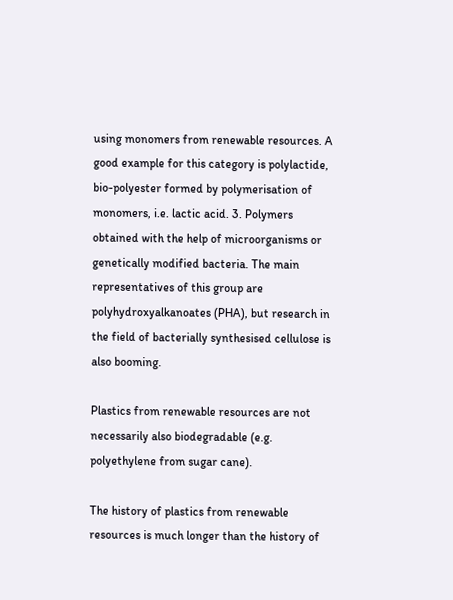using monomers from renewable resources. A good example for this category is polylactide, bio-polyester formed by polymerisation of monomers, i.e. lactic acid. 3. Polymers obtained with the help of microorganisms or genetically modified bacteria. The main representatives of this group are polyhydroxyalkanoates (PHA), but research in the field of bacterially synthesised cellulose is also booming.

Plastics from renewable resources are not necessarily also biodegradable (e.g. polyethylene from sugar cane).

The history of plastics from renewable resources is much longer than the history of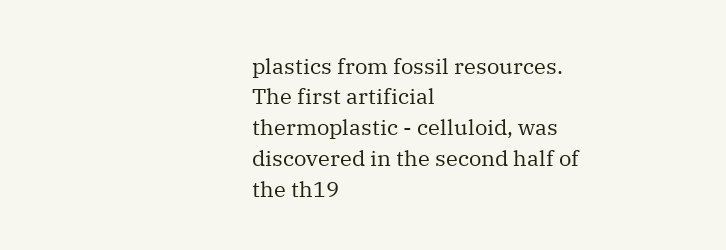plastics from fossil resources. The first artificial thermoplastic - celluloid, was discovered in the second half of the th19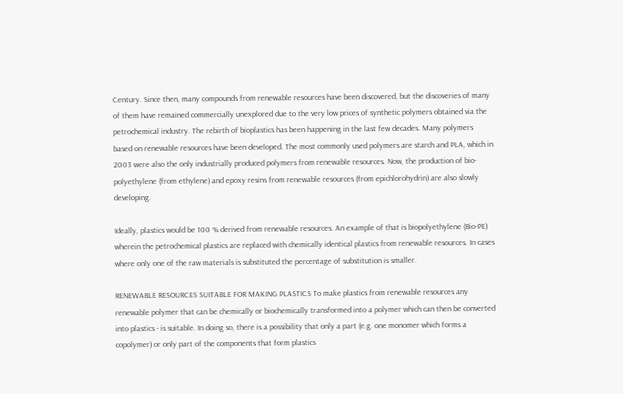Century. Since then, many compounds from renewable resources have been discovered, but the discoveries of many of them have remained commercially unexplored due to the very low prices of synthetic polymers obtained via the petrochemical industry. The rebirth of bioplastics has been happening in the last few decades. Many polymers based on renewable resources have been developed. The most commonly used polymers are starch and PLA, which in 2003 were also the only industrially produced polymers from renewable resources. Now, the production of bio-polyethylene (from ethylene) and epoxy resins from renewable resources (from epichlorohydrin) are also slowly developing.

Ideally, plastics would be 100 % derived from renewable resources. An example of that is biopolyethylene (Bio-PE) wherein the petrochemical plastics are replaced with chemically identical plastics from renewable resources. In cases where only one of the raw materials is substituted the percentage of substitution is smaller.

RENEWABLE RESOURCES SUITABLE FOR MAKING PLASTICS To make plastics from renewable resources any renewable polymer that can be chemically or biochemically transformed into a polymer which can then be converted into plastics - is suitable. In doing so, there is a possibility that only a part (e.g. one monomer which forms a copolymer) or only part of the components that form plastics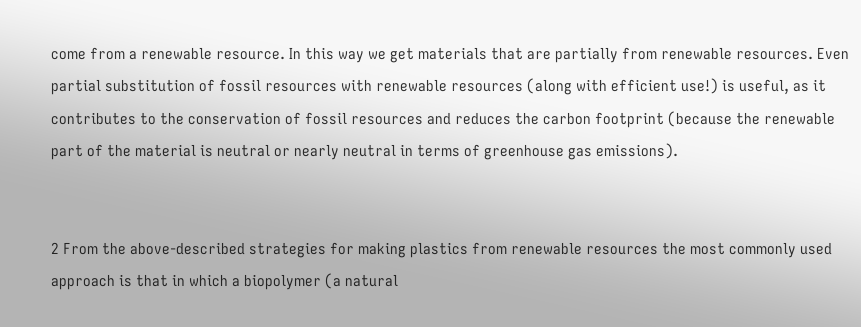come from a renewable resource. In this way we get materials that are partially from renewable resources. Even partial substitution of fossil resources with renewable resources (along with efficient use!) is useful, as it contributes to the conservation of fossil resources and reduces the carbon footprint (because the renewable part of the material is neutral or nearly neutral in terms of greenhouse gas emissions).


2 From the above-described strategies for making plastics from renewable resources the most commonly used approach is that in which a biopolymer (a natural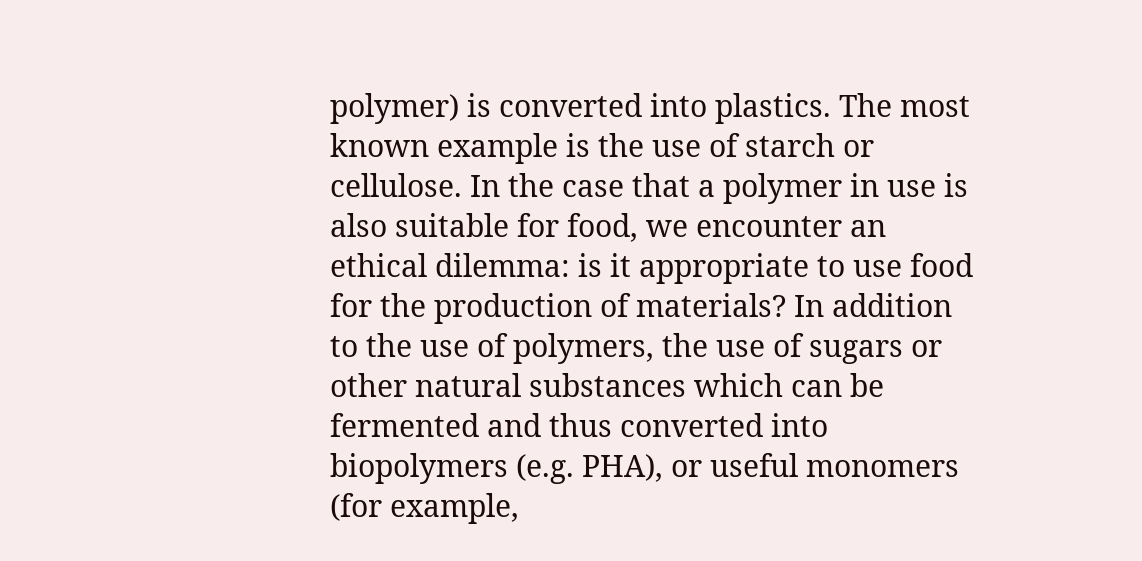polymer) is converted into plastics. The most known example is the use of starch or cellulose. In the case that a polymer in use is also suitable for food, we encounter an ethical dilemma: is it appropriate to use food for the production of materials? In addition to the use of polymers, the use of sugars or other natural substances which can be fermented and thus converted into biopolymers (e.g. PHA), or useful monomers (for example,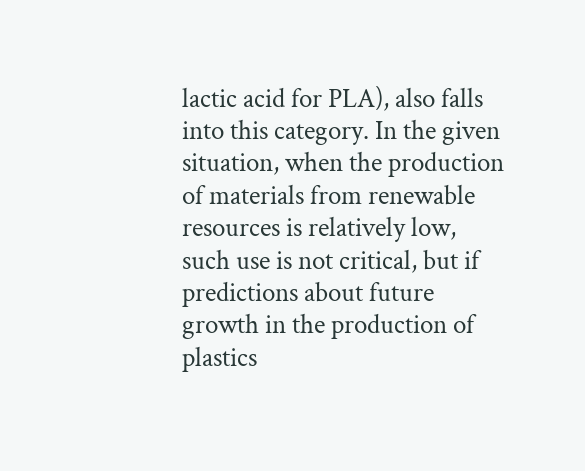lactic acid for PLA), also falls into this category. In the given situation, when the production of materials from renewable resources is relatively low, such use is not critical, but if predictions about future growth in the production of plastics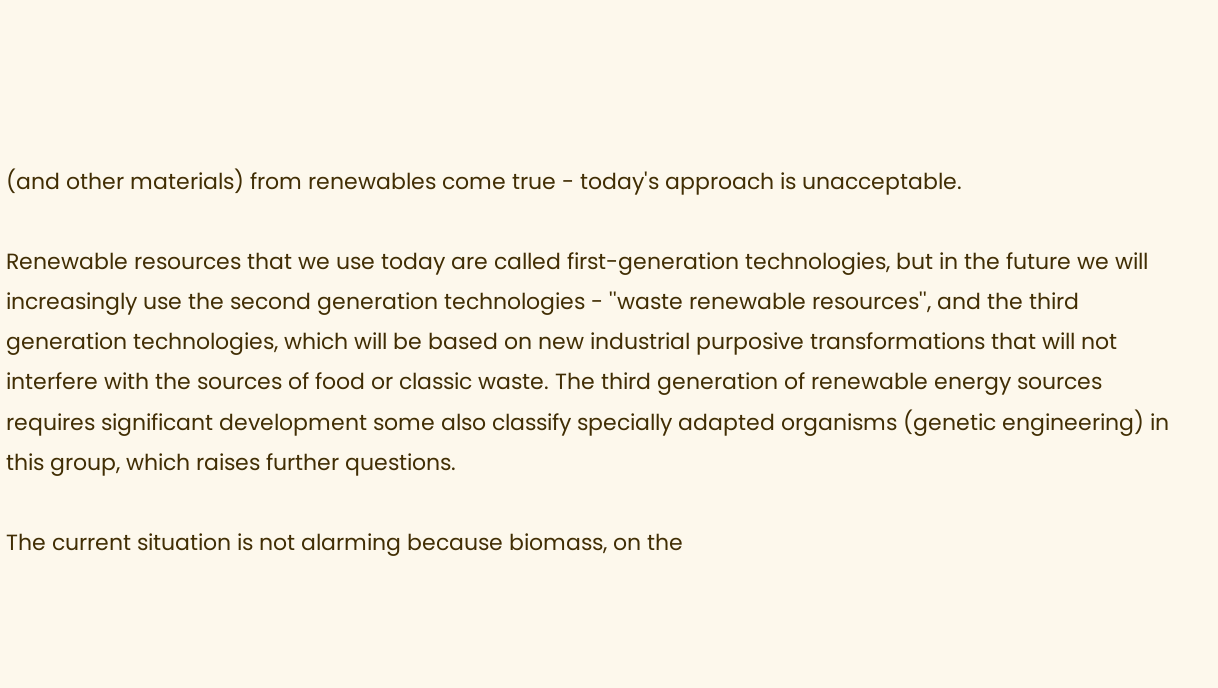(and other materials) from renewables come true - today's approach is unacceptable.

Renewable resources that we use today are called first-generation technologies, but in the future we will increasingly use the second generation technologies - ''waste renewable resources'', and the third generation technologies, which will be based on new industrial purposive transformations that will not interfere with the sources of food or classic waste. The third generation of renewable energy sources requires significant development some also classify specially adapted organisms (genetic engineering) in this group, which raises further questions.

The current situation is not alarming because biomass, on the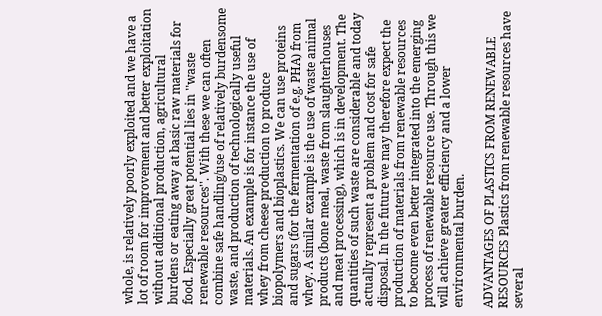whole, is relatively poorly exploited and we have a lot of room for improvement and better exploitation without additional production, agricultural burdens or eating away at basic raw materials for food. Especially great potential lies in ''waste renewable resources''. With these we can often combine safe handling/use of relatively burdensome waste, and production of technologically useful materials. An example is for instance the use of whey from cheese production to produce biopolymers and bioplastics. We can use proteins and sugars (for the fermentation of e.g. PHA) from whey. A similar example is the use of waste animal products (bone meal, waste from slaughterhouses and meat processing), which is in development. The quantities of such waste are considerable and today actually represent a problem and cost for safe disposal. In the future we may therefore expect the production of materials from renewable resources to become even better integrated into the emerging process of renewable resource use. Through this we will achieve greater efficiency and a lower environmental burden.

ADVANTAGES OF PLASTICS FROM RENEWABLE RESOURCES Plastics from renewable resources have several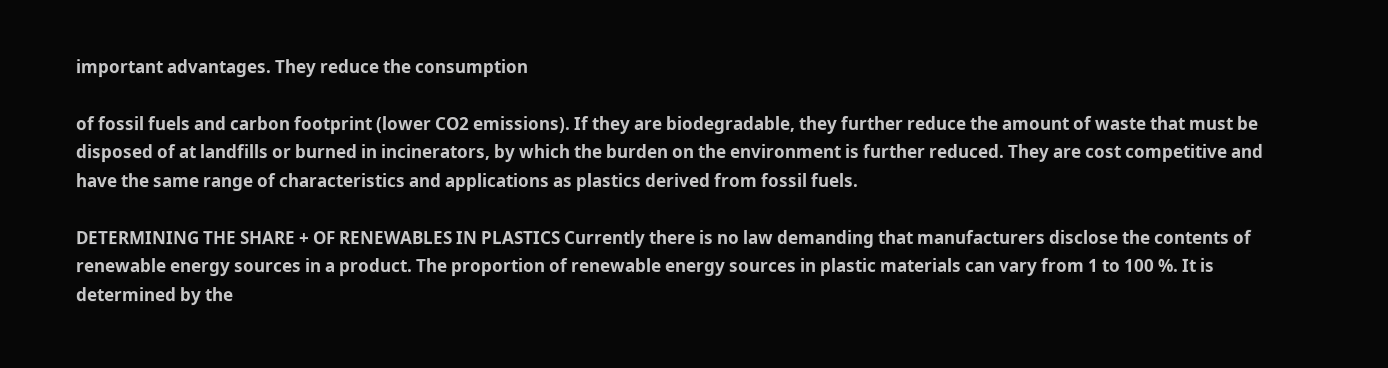important advantages. They reduce the consumption

of fossil fuels and carbon footprint (lower CO2 emissions). If they are biodegradable, they further reduce the amount of waste that must be disposed of at landfills or burned in incinerators, by which the burden on the environment is further reduced. They are cost competitive and have the same range of characteristics and applications as plastics derived from fossil fuels.

DETERMINING THE SHARE + OF RENEWABLES IN PLASTICS Currently there is no law demanding that manufacturers disclose the contents of renewable energy sources in a product. The proportion of renewable energy sources in plastic materials can vary from 1 to 100 %. It is determined by the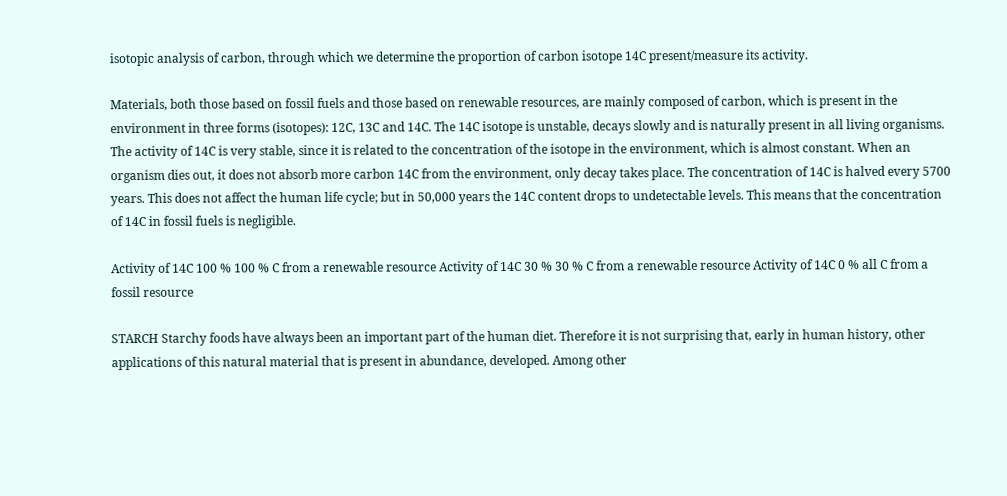isotopic analysis of carbon, through which we determine the proportion of carbon isotope 14C present/measure its activity.

Materials, both those based on fossil fuels and those based on renewable resources, are mainly composed of carbon, which is present in the environment in three forms (isotopes): 12C, 13C and 14C. The 14C isotope is unstable, decays slowly and is naturally present in all living organisms. The activity of 14C is very stable, since it is related to the concentration of the isotope in the environment, which is almost constant. When an organism dies out, it does not absorb more carbon 14C from the environment, only decay takes place. The concentration of 14C is halved every 5700 years. This does not affect the human life cycle; but in 50,000 years the 14C content drops to undetectable levels. This means that the concentration of 14C in fossil fuels is negligible.

Activity of 14C 100 % 100 % C from a renewable resource Activity of 14C 30 % 30 % C from a renewable resource Activity of 14C 0 % all C from a fossil resource

STARCH Starchy foods have always been an important part of the human diet. Therefore it is not surprising that, early in human history, other applications of this natural material that is present in abundance, developed. Among other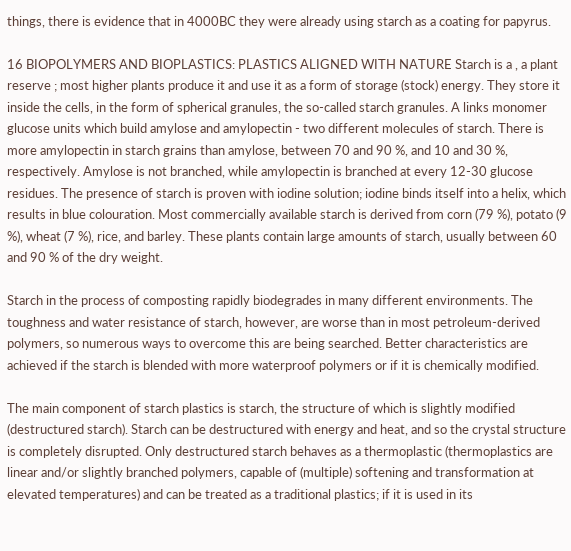things, there is evidence that in 4000BC they were already using starch as a coating for papyrus.

16 BIOPOLYMERS AND BIOPLASTICS: PLASTICS ALIGNED WITH NATURE Starch is a , a plant reserve ; most higher plants produce it and use it as a form of storage (stock) energy. They store it inside the cells, in the form of spherical granules, the so-called starch granules. A links monomer glucose units which build amylose and amylopectin - two different molecules of starch. There is more amylopectin in starch grains than amylose, between 70 and 90 %, and 10 and 30 %, respectively. Amylose is not branched, while amylopectin is branched at every 12-30 glucose residues. The presence of starch is proven with iodine solution; iodine binds itself into a helix, which results in blue colouration. Most commercially available starch is derived from corn (79 %), potato (9 %), wheat (7 %), rice, and barley. These plants contain large amounts of starch, usually between 60 and 90 % of the dry weight.

Starch in the process of composting rapidly biodegrades in many different environments. The toughness and water resistance of starch, however, are worse than in most petroleum-derived polymers, so numerous ways to overcome this are being searched. Better characteristics are achieved if the starch is blended with more waterproof polymers or if it is chemically modified.

The main component of starch plastics is starch, the structure of which is slightly modified (destructured starch). Starch can be destructured with energy and heat, and so the crystal structure is completely disrupted. Only destructured starch behaves as a thermoplastic (thermoplastics are linear and/or slightly branched polymers, capable of (multiple) softening and transformation at elevated temperatures) and can be treated as a traditional plastics; if it is used in its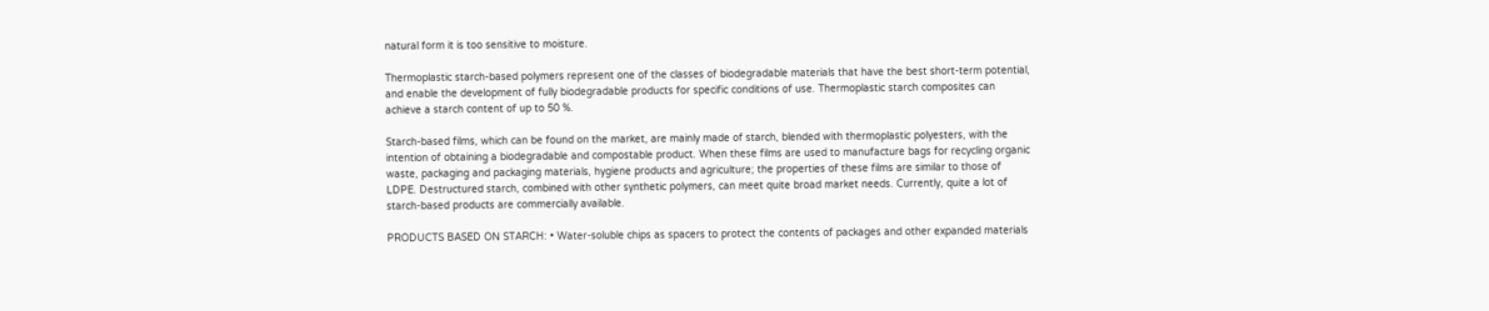natural form it is too sensitive to moisture.

Thermoplastic starch-based polymers represent one of the classes of biodegradable materials that have the best short-term potential, and enable the development of fully biodegradable products for specific conditions of use. Thermoplastic starch composites can achieve a starch content of up to 50 %.

Starch-based films, which can be found on the market, are mainly made of starch, blended with thermoplastic polyesters, with the intention of obtaining a biodegradable and compostable product. When these films are used to manufacture bags for recycling organic waste, packaging and packaging materials, hygiene products and agriculture; the properties of these films are similar to those of LDPE. Destructured starch, combined with other synthetic polymers, can meet quite broad market needs. Currently, quite a lot of starch-based products are commercially available.

PRODUCTS BASED ON STARCH: • Water-soluble chips as spacers to protect the contents of packages and other expanded materials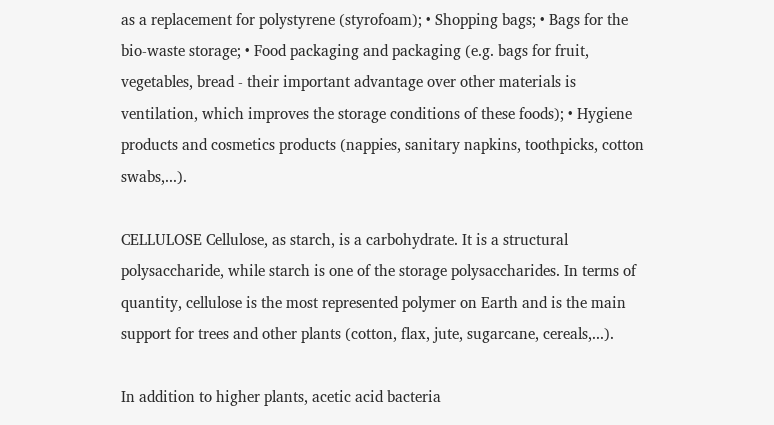as a replacement for polystyrene (styrofoam); • Shopping bags; • Bags for the bio-waste storage; • Food packaging and packaging (e.g. bags for fruit, vegetables, bread - their important advantage over other materials is ventilation, which improves the storage conditions of these foods); • Hygiene products and cosmetics products (nappies, sanitary napkins, toothpicks, cotton swabs,...).

CELLULOSE Cellulose, as starch, is a carbohydrate. It is a structural polysaccharide, while starch is one of the storage polysaccharides. In terms of quantity, cellulose is the most represented polymer on Earth and is the main support for trees and other plants (cotton, flax, jute, sugarcane, cereals,...).

In addition to higher plants, acetic acid bacteria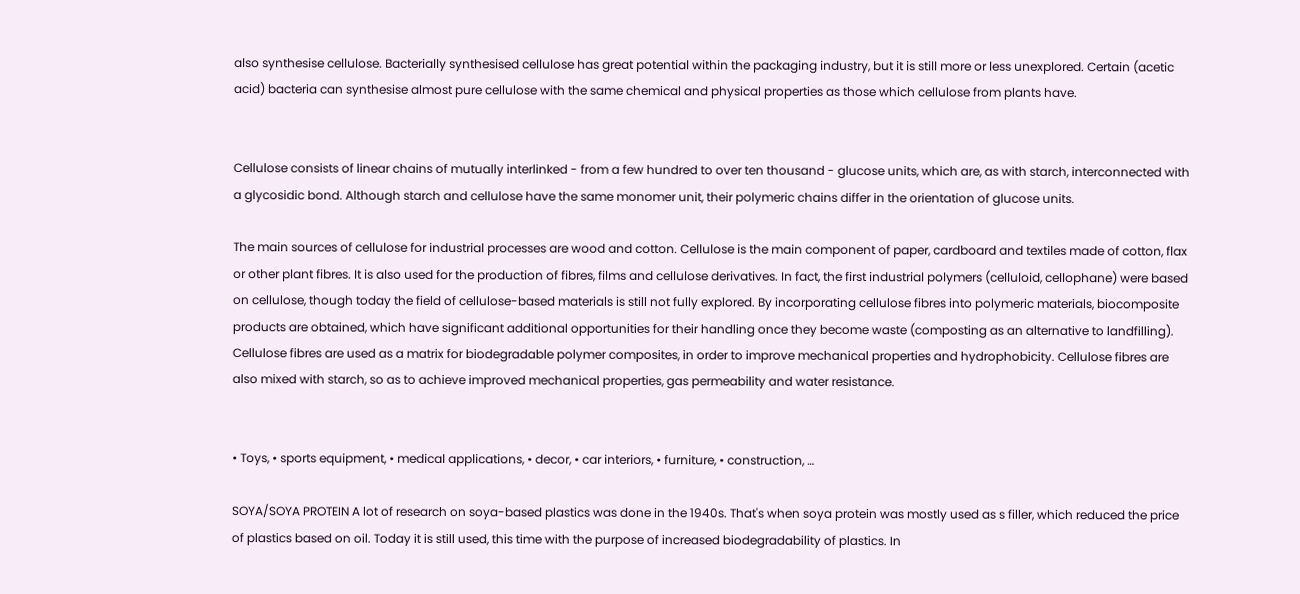also synthesise cellulose. Bacterially synthesised cellulose has great potential within the packaging industry, but it is still more or less unexplored. Certain (acetic acid) bacteria can synthesise almost pure cellulose with the same chemical and physical properties as those which cellulose from plants have.


Cellulose consists of linear chains of mutually interlinked - from a few hundred to over ten thousand - glucose units, which are, as with starch, interconnected with a glycosidic bond. Although starch and cellulose have the same monomer unit, their polymeric chains differ in the orientation of glucose units.

The main sources of cellulose for industrial processes are wood and cotton. Cellulose is the main component of paper, cardboard and textiles made of cotton, flax or other plant fibres. It is also used for the production of fibres, films and cellulose derivatives. In fact, the first industrial polymers (celluloid, cellophane) were based on cellulose, though today the field of cellulose-based materials is still not fully explored. By incorporating cellulose fibres into polymeric materials, biocomposite products are obtained, which have significant additional opportunities for their handling once they become waste (composting as an alternative to landfilling). Cellulose fibres are used as a matrix for biodegradable polymer composites, in order to improve mechanical properties and hydrophobicity. Cellulose fibres are also mixed with starch, so as to achieve improved mechanical properties, gas permeability and water resistance.


• Toys, • sports equipment, • medical applications, • decor, • car interiors, • furniture, • construction, …

SOYA/SOYA PROTEIN A lot of research on soya-based plastics was done in the 1940s. That's when soya protein was mostly used as s filler, which reduced the price of plastics based on oil. Today it is still used, this time with the purpose of increased biodegradability of plastics. In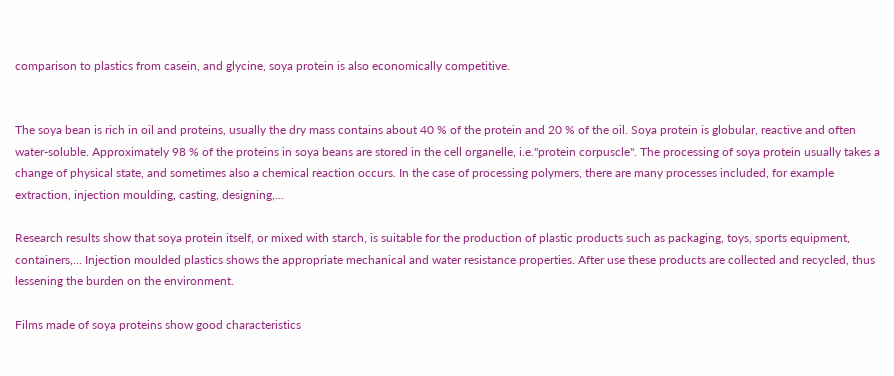comparison to plastics from casein, and glycine, soya protein is also economically competitive.


The soya bean is rich in oil and proteins, usually the dry mass contains about 40 % of the protein and 20 % of the oil. Soya protein is globular, reactive and often water-soluble. Approximately 98 % of the proteins in soya beans are stored in the cell organelle, i.e.''protein corpuscle''. The processing of soya protein usually takes a change of physical state, and sometimes also a chemical reaction occurs. In the case of processing polymers, there are many processes included, for example extraction, injection moulding, casting, designing,…

Research results show that soya protein itself, or mixed with starch, is suitable for the production of plastic products such as packaging, toys, sports equipment, containers,... Injection moulded plastics shows the appropriate mechanical and water resistance properties. After use these products are collected and recycled, thus lessening the burden on the environment.

Films made of soya proteins show good characteristics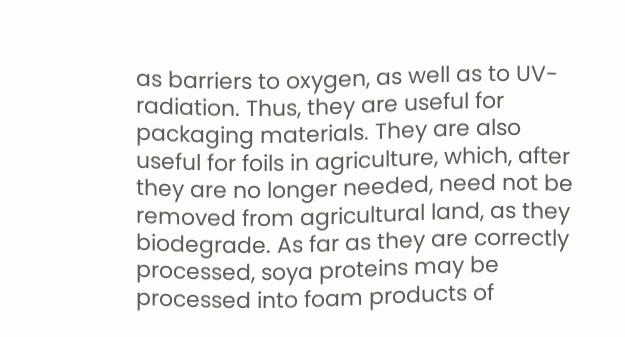as barriers to oxygen, as well as to UV-radiation. Thus, they are useful for packaging materials. They are also useful for foils in agriculture, which, after they are no longer needed, need not be removed from agricultural land, as they biodegrade. As far as they are correctly processed, soya proteins may be processed into foam products of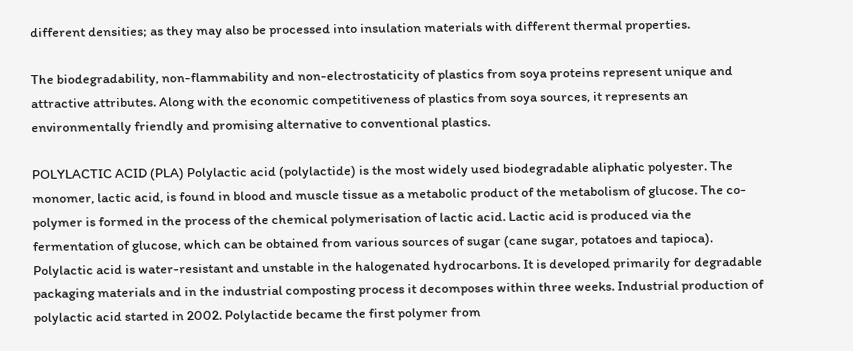different densities; as they may also be processed into insulation materials with different thermal properties.

The biodegradability, non-flammability and non-electrostaticity of plastics from soya proteins represent unique and attractive attributes. Along with the economic competitiveness of plastics from soya sources, it represents an environmentally friendly and promising alternative to conventional plastics.

POLYLACTIC ACID (PLA) Polylactic acid (polylactide) is the most widely used biodegradable aliphatic polyester. The monomer, lactic acid, is found in blood and muscle tissue as a metabolic product of the metabolism of glucose. The co-polymer is formed in the process of the chemical polymerisation of lactic acid. Lactic acid is produced via the fermentation of glucose, which can be obtained from various sources of sugar (cane sugar, potatoes and tapioca). Polylactic acid is water-resistant and unstable in the halogenated hydrocarbons. It is developed primarily for degradable packaging materials and in the industrial composting process it decomposes within three weeks. Industrial production of polylactic acid started in 2002. Polylactide became the first polymer from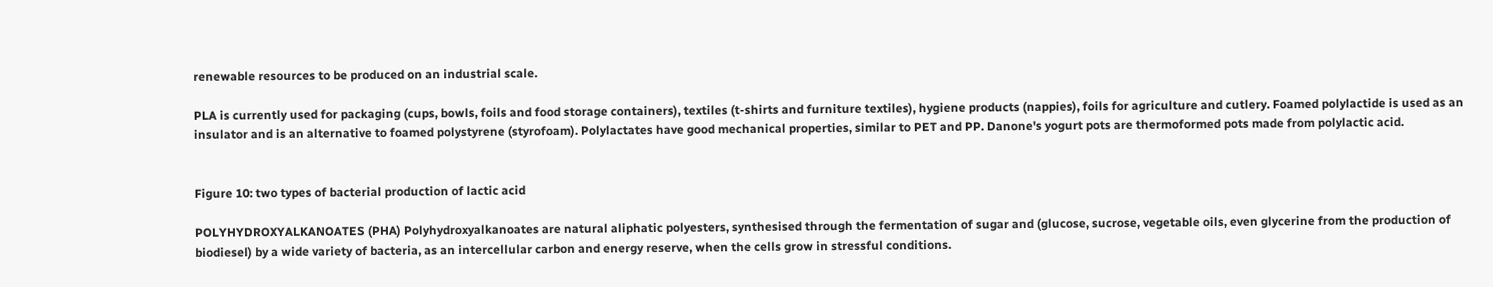renewable resources to be produced on an industrial scale.

PLA is currently used for packaging (cups, bowls, foils and food storage containers), textiles (t-shirts and furniture textiles), hygiene products (nappies), foils for agriculture and cutlery. Foamed polylactide is used as an insulator and is an alternative to foamed polystyrene (styrofoam). Polylactates have good mechanical properties, similar to PET and PP. Danone's yogurt pots are thermoformed pots made from polylactic acid.


Figure 10: two types of bacterial production of lactic acid

POLYHYDROXYALKANOATES (PHA) Polyhydroxyalkanoates are natural aliphatic polyesters, synthesised through the fermentation of sugar and (glucose, sucrose, vegetable oils, even glycerine from the production of biodiesel) by a wide variety of bacteria, as an intercellular carbon and energy reserve, when the cells grow in stressful conditions.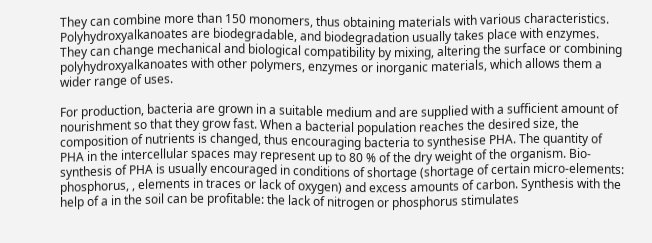They can combine more than 150 monomers, thus obtaining materials with various characteristics. Polyhydroxyalkanoates are biodegradable, and biodegradation usually takes place with enzymes. They can change mechanical and biological compatibility by mixing, altering the surface or combining polyhydroxyalkanoates with other polymers, enzymes or inorganic materials, which allows them a wider range of uses.

For production, bacteria are grown in a suitable medium and are supplied with a sufficient amount of nourishment so that they grow fast. When a bacterial population reaches the desired size, the composition of nutrients is changed, thus encouraging bacteria to synthesise PHA. The quantity of PHA in the intercellular spaces may represent up to 80 % of the dry weight of the organism. Bio-synthesis of PHA is usually encouraged in conditions of shortage (shortage of certain micro-elements: phosphorus, , elements in traces or lack of oxygen) and excess amounts of carbon. Synthesis with the help of a in the soil can be profitable: the lack of nitrogen or phosphorus stimulates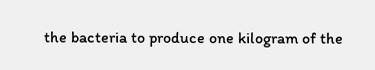the bacteria to produce one kilogram of the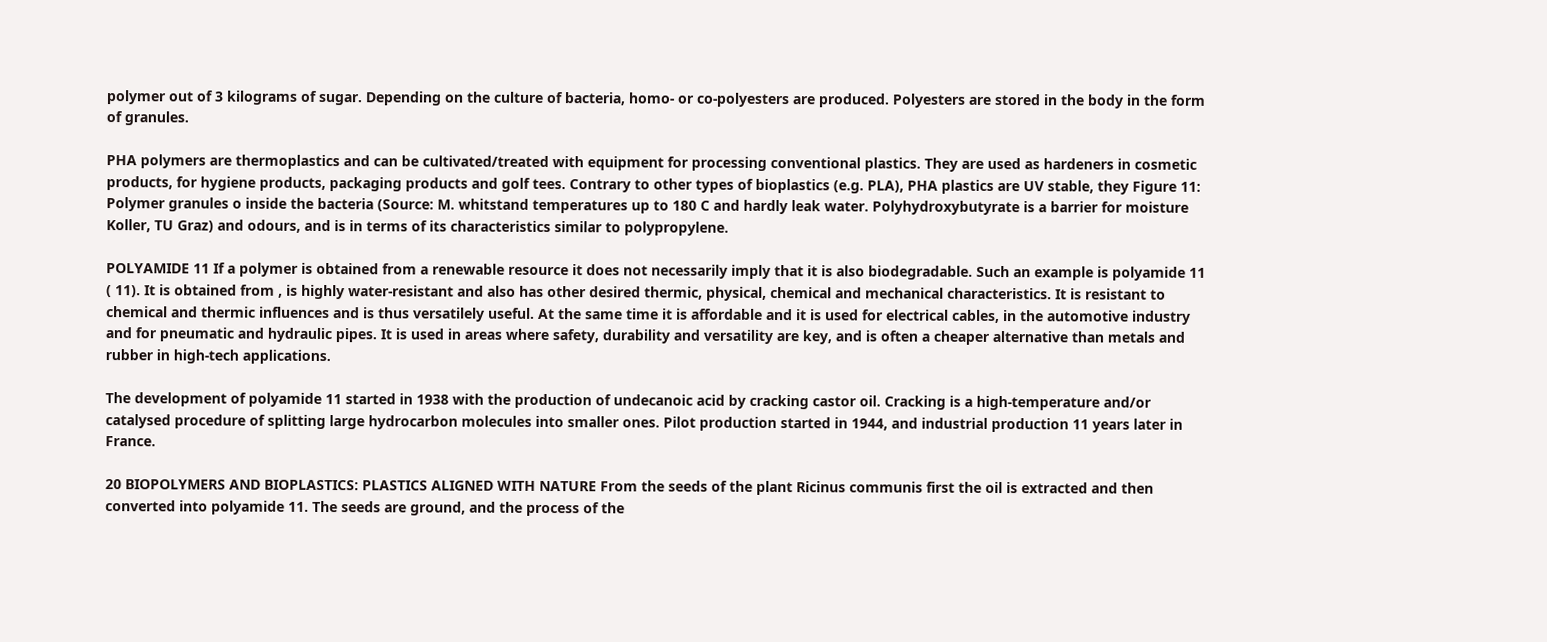polymer out of 3 kilograms of sugar. Depending on the culture of bacteria, homo- or co-polyesters are produced. Polyesters are stored in the body in the form of granules.

PHA polymers are thermoplastics and can be cultivated/treated with equipment for processing conventional plastics. They are used as hardeners in cosmetic products, for hygiene products, packaging products and golf tees. Contrary to other types of bioplastics (e.g. PLA), PHA plastics are UV stable, they Figure 11: Polymer granules o inside the bacteria (Source: M. whitstand temperatures up to 180 C and hardly leak water. Polyhydroxybutyrate is a barrier for moisture Koller, TU Graz) and odours, and is in terms of its characteristics similar to polypropylene.

POLYAMIDE 11 If a polymer is obtained from a renewable resource it does not necessarily imply that it is also biodegradable. Such an example is polyamide 11 ( 11). It is obtained from , is highly water-resistant and also has other desired thermic, physical, chemical and mechanical characteristics. It is resistant to chemical and thermic influences and is thus versatilely useful. At the same time it is affordable and it is used for electrical cables, in the automotive industry and for pneumatic and hydraulic pipes. It is used in areas where safety, durability and versatility are key, and is often a cheaper alternative than metals and rubber in high-tech applications.

The development of polyamide 11 started in 1938 with the production of undecanoic acid by cracking castor oil. Cracking is a high-temperature and/or catalysed procedure of splitting large hydrocarbon molecules into smaller ones. Pilot production started in 1944, and industrial production 11 years later in France.

20 BIOPOLYMERS AND BIOPLASTICS: PLASTICS ALIGNED WITH NATURE From the seeds of the plant Ricinus communis first the oil is extracted and then converted into polyamide 11. The seeds are ground, and the process of the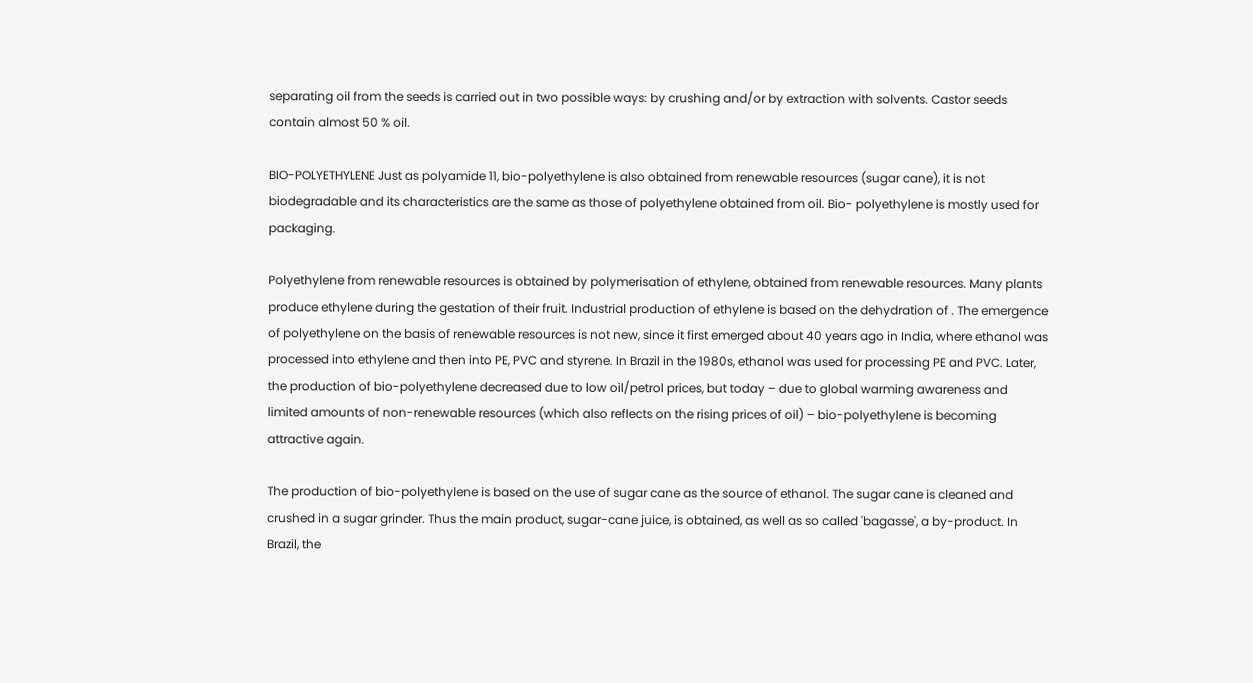separating oil from the seeds is carried out in two possible ways: by crushing and/or by extraction with solvents. Castor seeds contain almost 50 % oil.

BIO-POLYETHYLENE Just as polyamide 11, bio-polyethylene is also obtained from renewable resources (sugar cane), it is not biodegradable and its characteristics are the same as those of polyethylene obtained from oil. Bio- polyethylene is mostly used for packaging.

Polyethylene from renewable resources is obtained by polymerisation of ethylene, obtained from renewable resources. Many plants produce ethylene during the gestation of their fruit. Industrial production of ethylene is based on the dehydration of . The emergence of polyethylene on the basis of renewable resources is not new, since it first emerged about 40 years ago in India, where ethanol was processed into ethylene and then into PE, PVC and styrene. In Brazil in the 1980s, ethanol was used for processing PE and PVC. Later, the production of bio-polyethylene decreased due to low oil/petrol prices, but today – due to global warming awareness and limited amounts of non-renewable resources (which also reflects on the rising prices of oil) – bio-polyethylene is becoming attractive again.

The production of bio-polyethylene is based on the use of sugar cane as the source of ethanol. The sugar cane is cleaned and crushed in a sugar grinder. Thus the main product, sugar-cane juice, is obtained, as well as so called 'bagasse', a by-product. In Brazil, the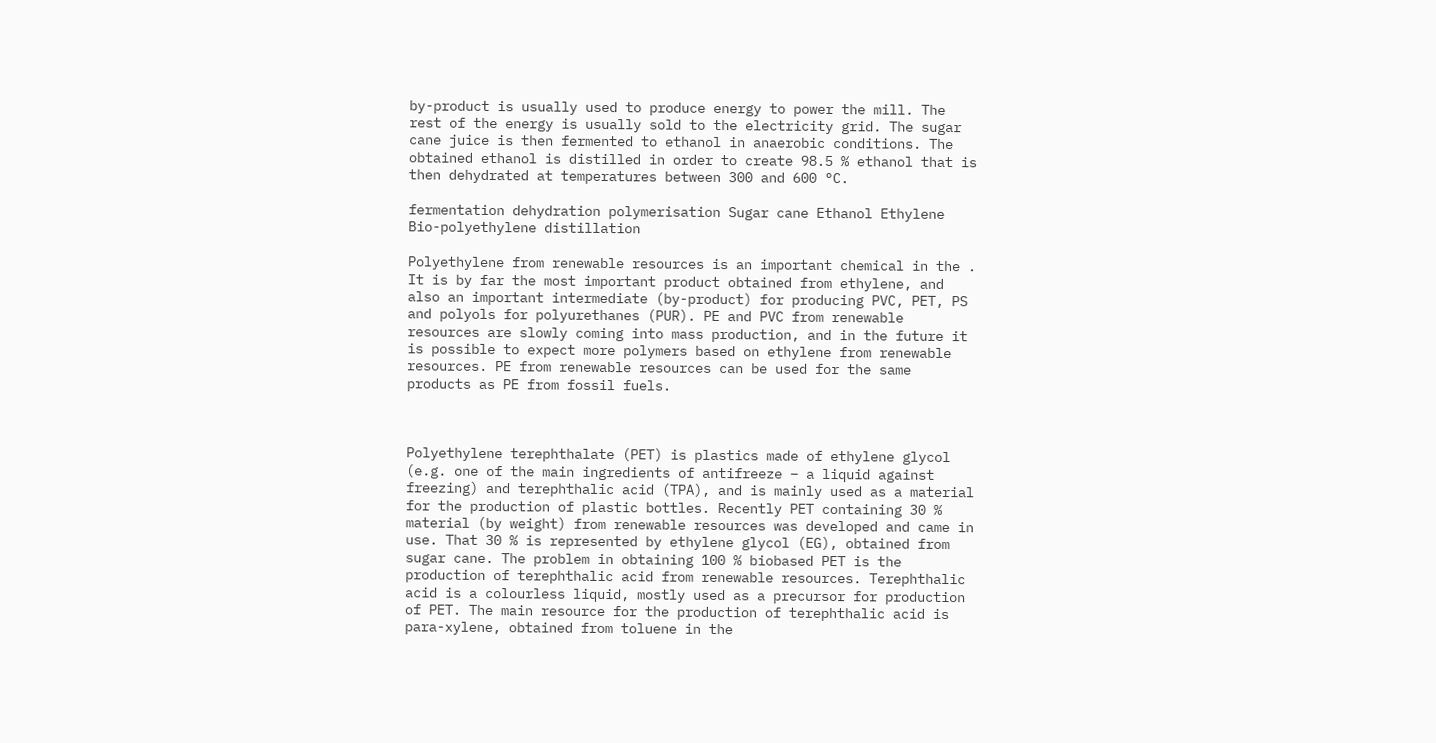by-product is usually used to produce energy to power the mill. The rest of the energy is usually sold to the electricity grid. The sugar cane juice is then fermented to ethanol in anaerobic conditions. The obtained ethanol is distilled in order to create 98.5 % ethanol that is then dehydrated at temperatures between 300 and 600 °C.

fermentation dehydration polymerisation Sugar cane Ethanol Ethylene Bio-polyethylene distillation

Polyethylene from renewable resources is an important chemical in the . It is by far the most important product obtained from ethylene, and also an important intermediate (by-product) for producing PVC, PET, PS and polyols for polyurethanes (PUR). PE and PVC from renewable resources are slowly coming into mass production, and in the future it is possible to expect more polymers based on ethylene from renewable resources. PE from renewable resources can be used for the same products as PE from fossil fuels.



Polyethylene terephthalate (PET) is plastics made of ethylene glycol (e.g. one of the main ingredients of antifreeze – a liquid against freezing) and terephthalic acid (TPA), and is mainly used as a material for the production of plastic bottles. Recently PET containing 30 % material (by weight) from renewable resources was developed and came in use. That 30 % is represented by ethylene glycol (EG), obtained from sugar cane. The problem in obtaining 100 % biobased PET is the production of terephthalic acid from renewable resources. Terephthalic acid is a colourless liquid, mostly used as a precursor for production of PET. The main resource for the production of terephthalic acid is para-xylene, obtained from toluene in the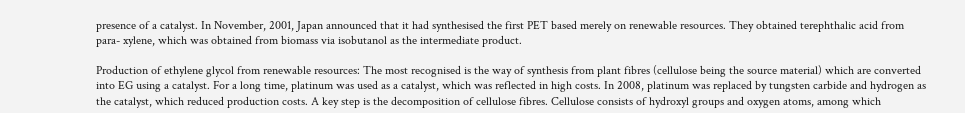presence of a catalyst. In November, 2001, Japan announced that it had synthesised the first PET based merely on renewable resources. They obtained terephthalic acid from para- xylene, which was obtained from biomass via isobutanol as the intermediate product.

Production of ethylene glycol from renewable resources: The most recognised is the way of synthesis from plant fibres (cellulose being the source material) which are converted into EG using a catalyst. For a long time, platinum was used as a catalyst, which was reflected in high costs. In 2008, platinum was replaced by tungsten carbide and hydrogen as the catalyst, which reduced production costs. A key step is the decomposition of cellulose fibres. Cellulose consists of hydroxyl groups and oxygen atoms, among which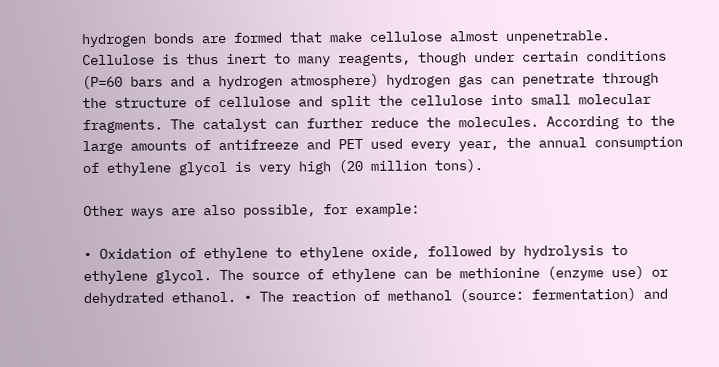hydrogen bonds are formed that make cellulose almost unpenetrable. Cellulose is thus inert to many reagents, though under certain conditions (P=60 bars and a hydrogen atmosphere) hydrogen gas can penetrate through the structure of cellulose and split the cellulose into small molecular fragments. The catalyst can further reduce the molecules. According to the large amounts of antifreeze and PET used every year, the annual consumption of ethylene glycol is very high (20 million tons).

Other ways are also possible, for example:

• Oxidation of ethylene to ethylene oxide, followed by hydrolysis to ethylene glycol. The source of ethylene can be methionine (enzyme use) or dehydrated ethanol. • The reaction of methanol (source: fermentation) and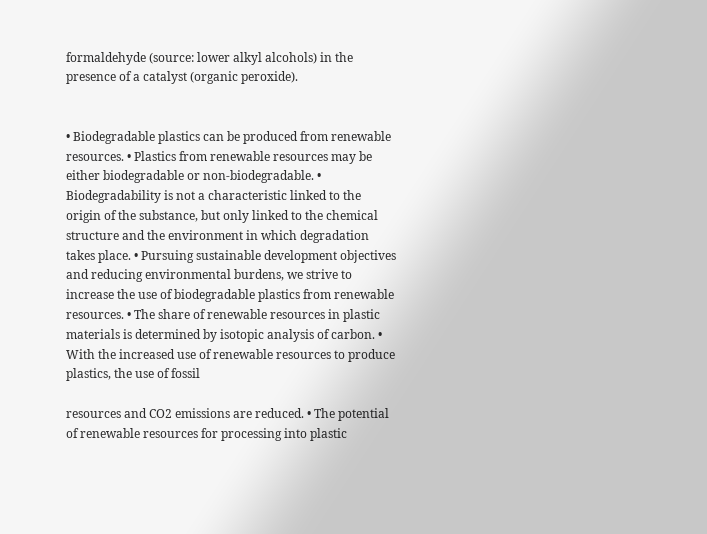formaldehyde (source: lower alkyl alcohols) in the presence of a catalyst (organic peroxide).


• Biodegradable plastics can be produced from renewable resources. • Plastics from renewable resources may be either biodegradable or non-biodegradable. • Biodegradability is not a characteristic linked to the origin of the substance, but only linked to the chemical structure and the environment in which degradation takes place. • Pursuing sustainable development objectives and reducing environmental burdens, we strive to increase the use of biodegradable plastics from renewable resources. • The share of renewable resources in plastic materials is determined by isotopic analysis of carbon. • With the increased use of renewable resources to produce plastics, the use of fossil

resources and CO2 emissions are reduced. • The potential of renewable resources for processing into plastic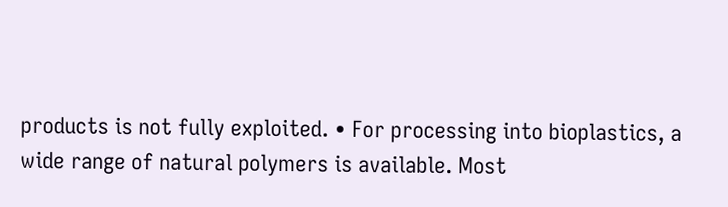products is not fully exploited. • For processing into bioplastics, a wide range of natural polymers is available. Most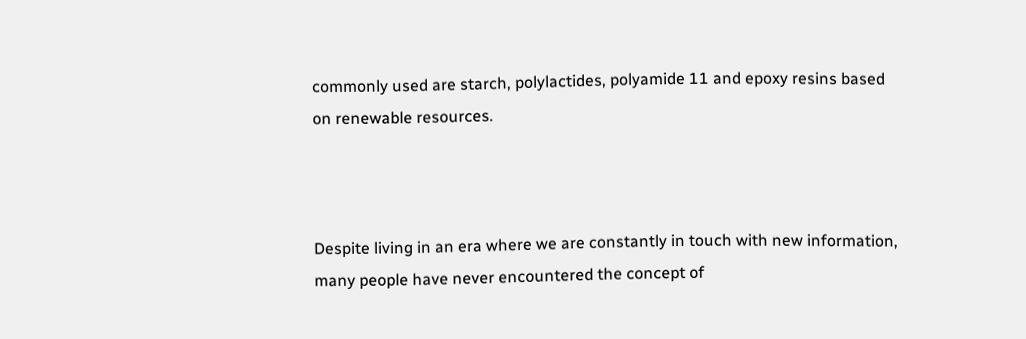commonly used are starch, polylactides, polyamide 11 and epoxy resins based on renewable resources.



Despite living in an era where we are constantly in touch with new information, many people have never encountered the concept of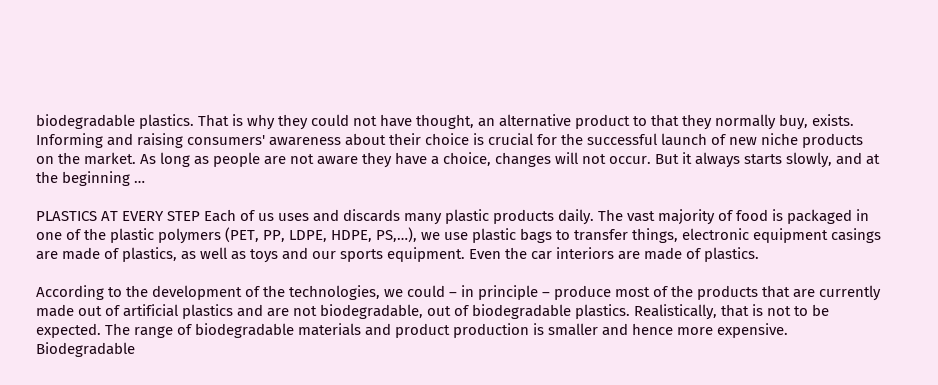biodegradable plastics. That is why they could not have thought, an alternative product to that they normally buy, exists. Informing and raising consumers' awareness about their choice is crucial for the successful launch of new niche products on the market. As long as people are not aware they have a choice, changes will not occur. But it always starts slowly, and at the beginning …

PLASTICS AT EVERY STEP Each of us uses and discards many plastic products daily. The vast majority of food is packaged in one of the plastic polymers (PET, PP, LDPE, HDPE, PS,…), we use plastic bags to transfer things, electronic equipment casings are made of plastics, as well as toys and our sports equipment. Even the car interiors are made of plastics.

According to the development of the technologies, we could – in principle – produce most of the products that are currently made out of artificial plastics and are not biodegradable, out of biodegradable plastics. Realistically, that is not to be expected. The range of biodegradable materials and product production is smaller and hence more expensive. Biodegradable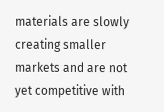materials are slowly creating smaller markets and are not yet competitive with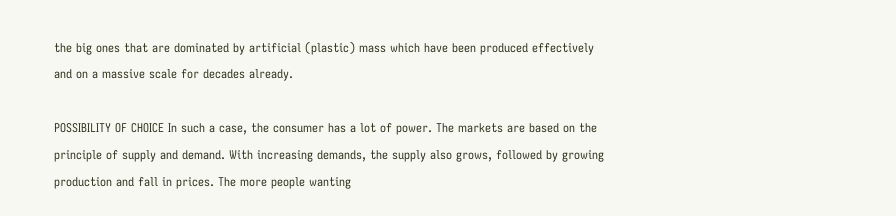the big ones that are dominated by artificial (plastic) mass which have been produced effectively and on a massive scale for decades already.

POSSIBILITY OF CHOICE In such a case, the consumer has a lot of power. The markets are based on the principle of supply and demand. With increasing demands, the supply also grows, followed by growing production and fall in prices. The more people wanting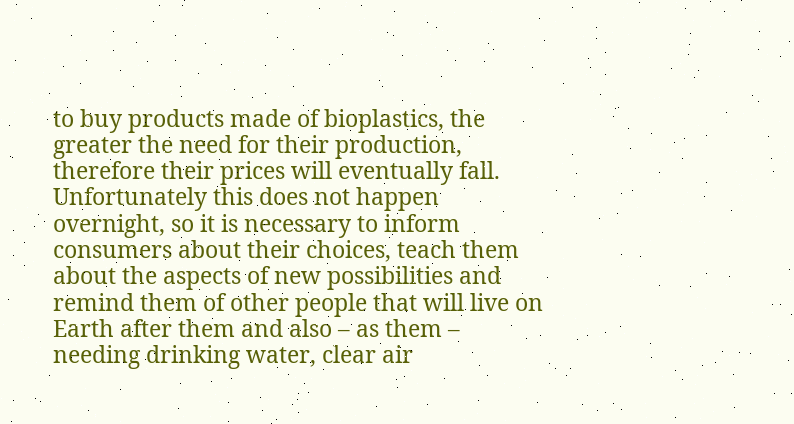to buy products made of bioplastics, the greater the need for their production, therefore their prices will eventually fall. Unfortunately this does not happen overnight, so it is necessary to inform consumers about their choices, teach them about the aspects of new possibilities and remind them of other people that will live on Earth after them and also – as them – needing drinking water, clear air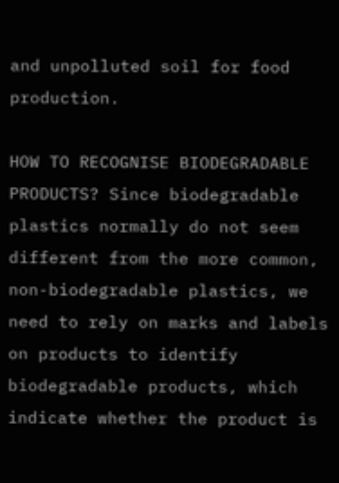and unpolluted soil for food production.

HOW TO RECOGNISE BIODEGRADABLE PRODUCTS? Since biodegradable plastics normally do not seem different from the more common, non-biodegradable plastics, we need to rely on marks and labels on products to identify biodegradable products, which indicate whether the product is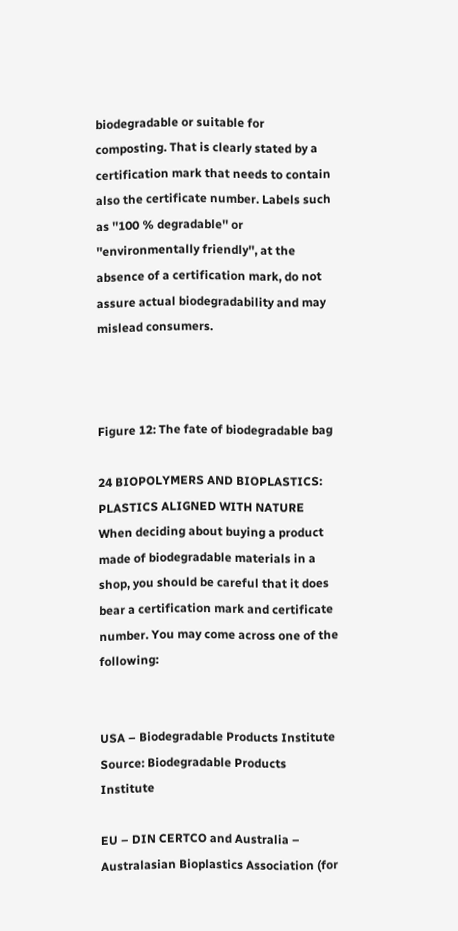biodegradable or suitable for composting. That is clearly stated by a certification mark that needs to contain also the certificate number. Labels such as ''100 % degradable'' or ''environmentally friendly'', at the absence of a certification mark, do not assure actual biodegradability and may mislead consumers.



Figure 12: The fate of biodegradable bag

24 BIOPOLYMERS AND BIOPLASTICS: PLASTICS ALIGNED WITH NATURE When deciding about buying a product made of biodegradable materials in a shop, you should be careful that it does bear a certification mark and certificate number. You may come across one of the following:


USA – Biodegradable Products Institute Source: Biodegradable Products Institute

EU – DIN CERTCO and Australia – Australasian Bioplastics Association (for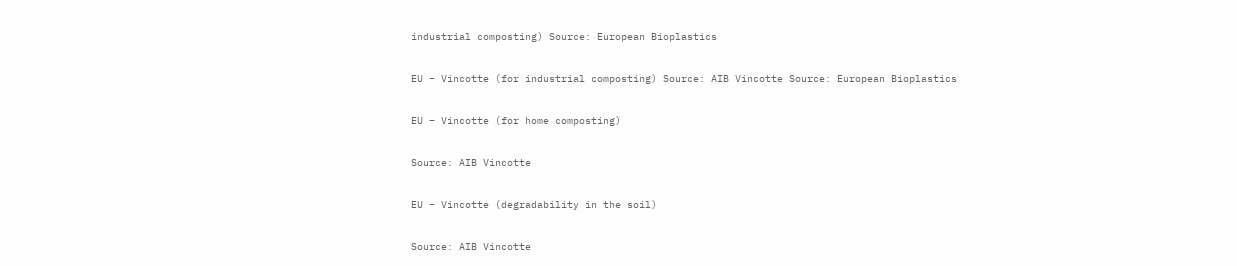industrial composting) Source: European Bioplastics

EU – Vincotte (for industrial composting) Source: AIB Vincotte Source: European Bioplastics

EU – Vincotte (for home composting)

Source: AIB Vincotte

EU – Vincotte (degradability in the soil)

Source: AIB Vincotte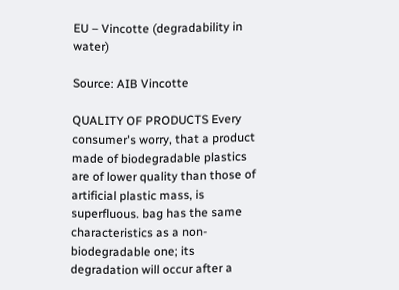EU – Vincotte (degradability in water)

Source: AIB Vincotte

QUALITY OF PRODUCTS Every consumer's worry, that a product made of biodegradable plastics are of lower quality than those of artificial plastic mass, is superfluous. bag has the same characteristics as a non-biodegradable one; its degradation will occur after a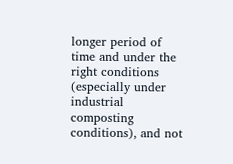longer period of time and under the right conditions (especially under industrial composting conditions), and not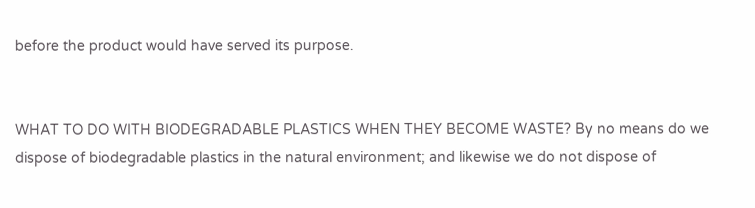before the product would have served its purpose.


WHAT TO DO WITH BIODEGRADABLE PLASTICS WHEN THEY BECOME WASTE? By no means do we dispose of biodegradable plastics in the natural environment; and likewise we do not dispose of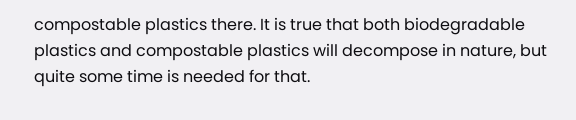compostable plastics there. It is true that both biodegradable plastics and compostable plastics will decompose in nature, but quite some time is needed for that.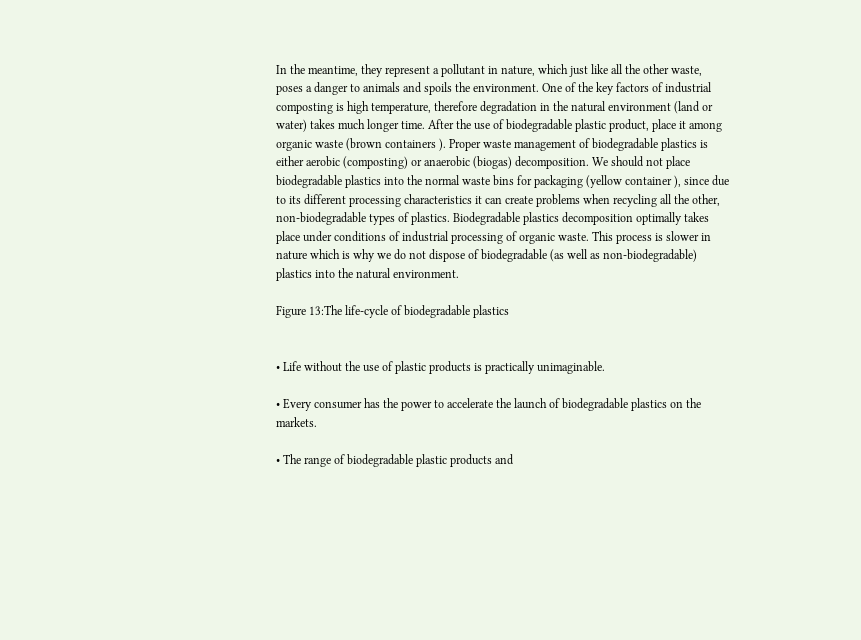In the meantime, they represent a pollutant in nature, which just like all the other waste, poses a danger to animals and spoils the environment. One of the key factors of industrial composting is high temperature, therefore degradation in the natural environment (land or water) takes much longer time. After the use of biodegradable plastic product, place it among organic waste (brown containers ). Proper waste management of biodegradable plastics is either aerobic (composting) or anaerobic (biogas) decomposition. We should not place biodegradable plastics into the normal waste bins for packaging (yellow container ), since due to its different processing characteristics it can create problems when recycling all the other, non-biodegradable types of plastics. Biodegradable plastics decomposition optimally takes place under conditions of industrial processing of organic waste. This process is slower in nature which is why we do not dispose of biodegradable (as well as non-biodegradable) plastics into the natural environment.

Figure 13:The life-cycle of biodegradable plastics


• Life without the use of plastic products is practically unimaginable.

• Every consumer has the power to accelerate the launch of biodegradable plastics on the markets.

• The range of biodegradable plastic products and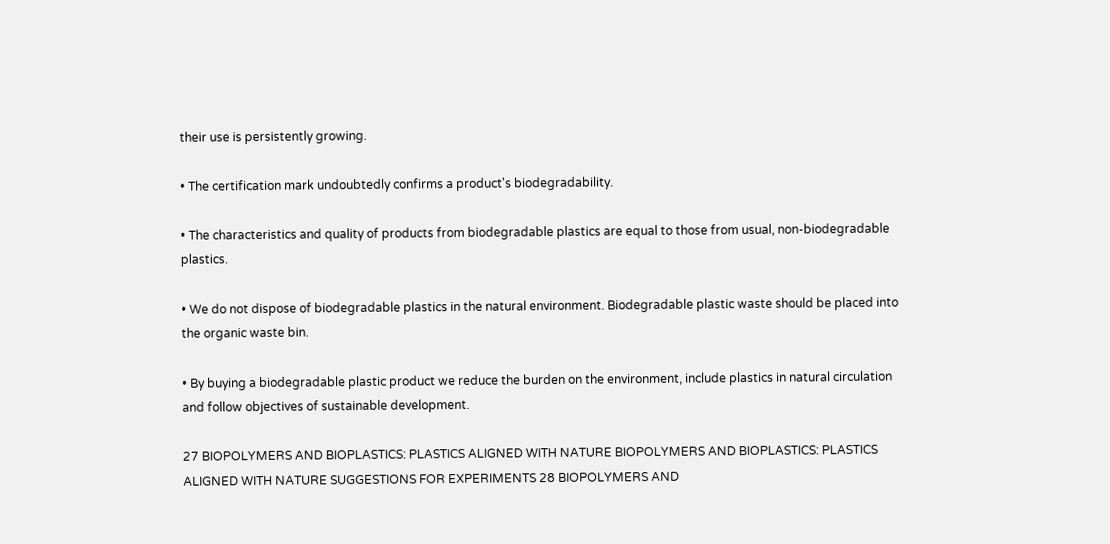their use is persistently growing.

• The certification mark undoubtedly confirms a product's biodegradability.

• The characteristics and quality of products from biodegradable plastics are equal to those from usual, non-biodegradable plastics.

• We do not dispose of biodegradable plastics in the natural environment. Biodegradable plastic waste should be placed into the organic waste bin.

• By buying a biodegradable plastic product we reduce the burden on the environment, include plastics in natural circulation and follow objectives of sustainable development.

27 BIOPOLYMERS AND BIOPLASTICS: PLASTICS ALIGNED WITH NATURE BIOPOLYMERS AND BIOPLASTICS: PLASTICS ALIGNED WITH NATURE SUGGESTIONS FOR EXPERIMENTS 28 BIOPOLYMERS AND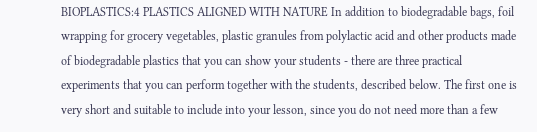BIOPLASTICS:4 PLASTICS ALIGNED WITH NATURE In addition to biodegradable bags, foil wrapping for grocery vegetables, plastic granules from polylactic acid and other products made of biodegradable plastics that you can show your students - there are three practical experiments that you can perform together with the students, described below. The first one is very short and suitable to include into your lesson, since you do not need more than a few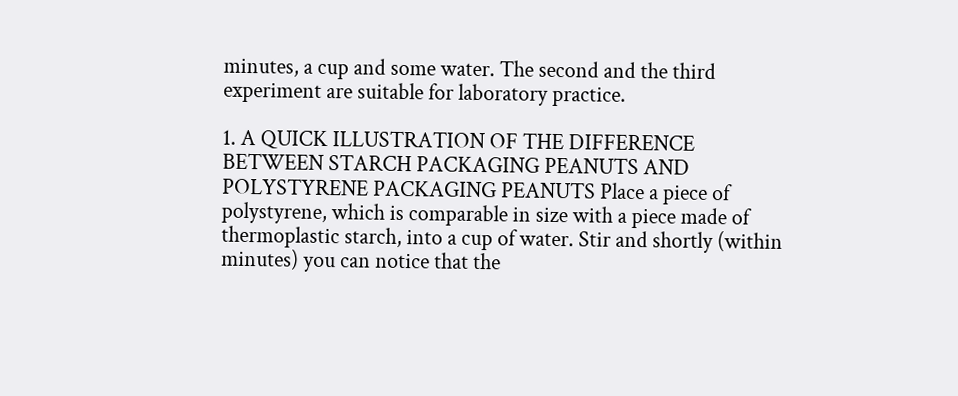minutes, a cup and some water. The second and the third experiment are suitable for laboratory practice.

1. A QUICK ILLUSTRATION OF THE DIFFERENCE BETWEEN STARCH PACKAGING PEANUTS AND POLYSTYRENE PACKAGING PEANUTS Place a piece of polystyrene, which is comparable in size with a piece made of thermoplastic starch, into a cup of water. Stir and shortly (within minutes) you can notice that the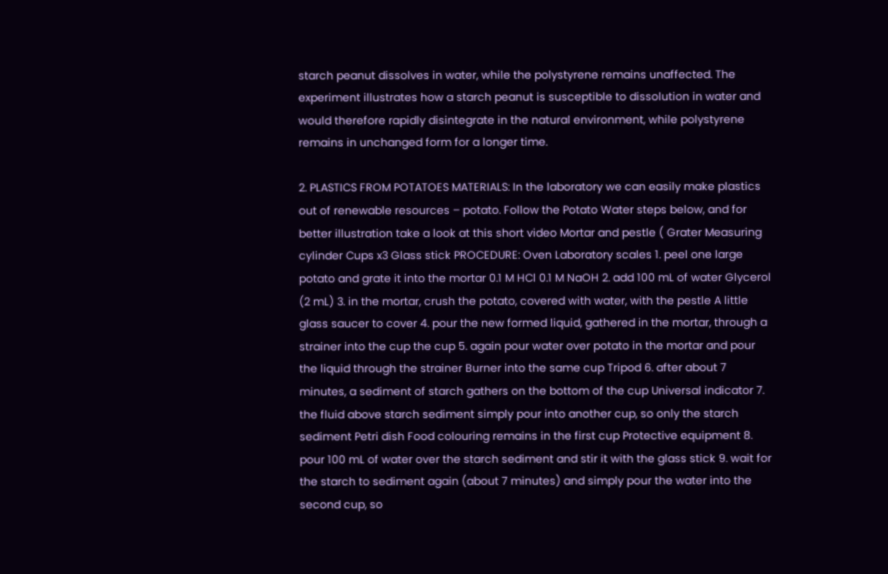starch peanut dissolves in water, while the polystyrene remains unaffected. The experiment illustrates how a starch peanut is susceptible to dissolution in water and would therefore rapidly disintegrate in the natural environment, while polystyrene remains in unchanged form for a longer time.

2. PLASTICS FROM POTATOES MATERIALS: In the laboratory we can easily make plastics out of renewable resources – potato. Follow the Potato Water steps below, and for better illustration take a look at this short video Mortar and pestle ( Grater Measuring cylinder Cups x3 Glass stick PROCEDURE: Oven Laboratory scales 1. peel one large potato and grate it into the mortar 0.1 M HCl 0.1 M NaOH 2. add 100 mL of water Glycerol (2 mL) 3. in the mortar, crush the potato, covered with water, with the pestle A little glass saucer to cover 4. pour the new formed liquid, gathered in the mortar, through a strainer into the cup the cup 5. again pour water over potato in the mortar and pour the liquid through the strainer Burner into the same cup Tripod 6. after about 7 minutes, a sediment of starch gathers on the bottom of the cup Universal indicator 7. the fluid above starch sediment simply pour into another cup, so only the starch sediment Petri dish Food colouring remains in the first cup Protective equipment 8. pour 100 mL of water over the starch sediment and stir it with the glass stick 9. wait for the starch to sediment again (about 7 minutes) and simply pour the water into the second cup, so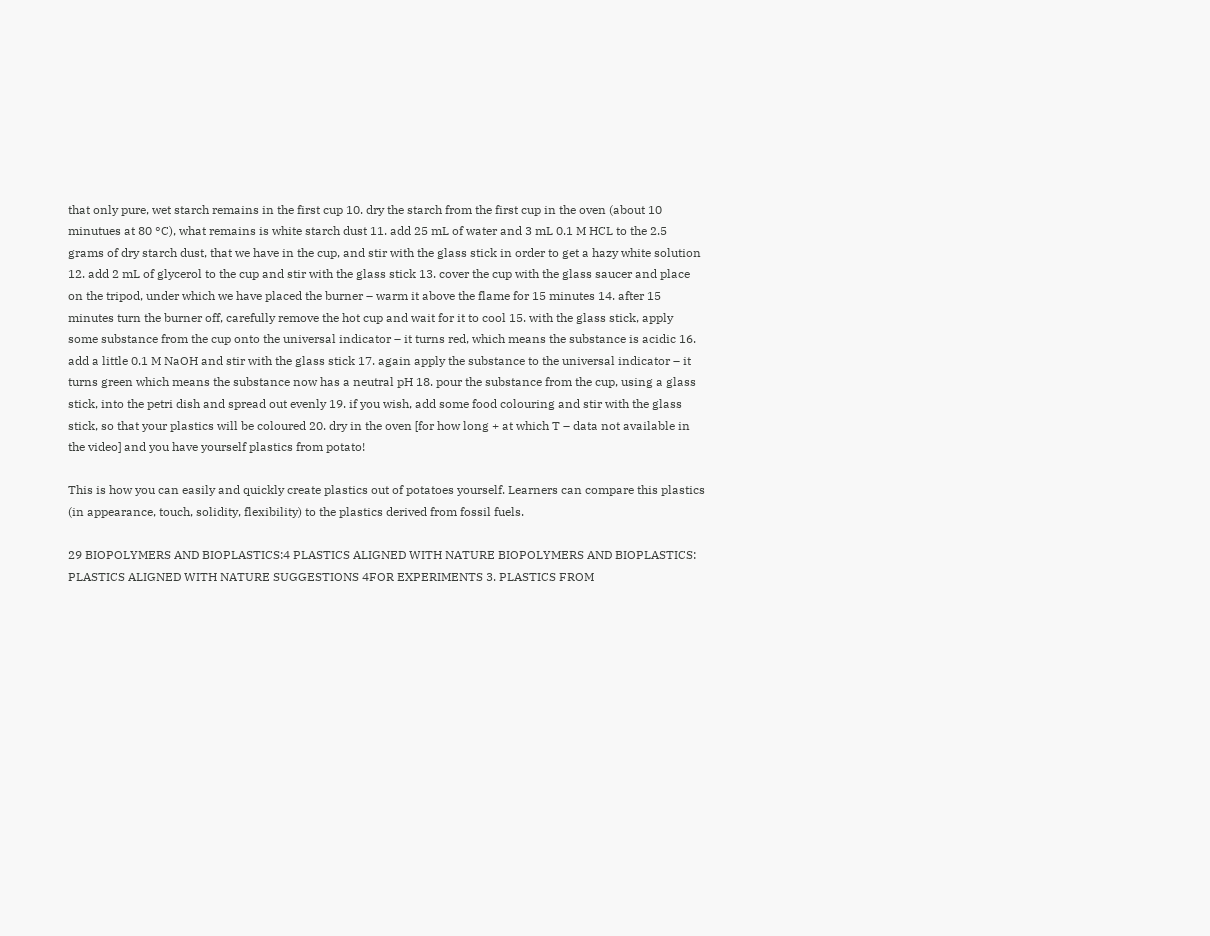that only pure, wet starch remains in the first cup 10. dry the starch from the first cup in the oven (about 10 minutues at 80 °C), what remains is white starch dust 11. add 25 mL of water and 3 mL 0.1 M HCL to the 2.5 grams of dry starch dust, that we have in the cup, and stir with the glass stick in order to get a hazy white solution 12. add 2 mL of glycerol to the cup and stir with the glass stick 13. cover the cup with the glass saucer and place on the tripod, under which we have placed the burner – warm it above the flame for 15 minutes 14. after 15 minutes turn the burner off, carefully remove the hot cup and wait for it to cool 15. with the glass stick, apply some substance from the cup onto the universal indicator – it turns red, which means the substance is acidic 16. add a little 0.1 M NaOH and stir with the glass stick 17. again apply the substance to the universal indicator – it turns green which means the substance now has a neutral pH 18. pour the substance from the cup, using a glass stick, into the petri dish and spread out evenly 19. if you wish, add some food colouring and stir with the glass stick, so that your plastics will be coloured 20. dry in the oven [for how long + at which T – data not available in the video] and you have yourself plastics from potato!

This is how you can easily and quickly create plastics out of potatoes yourself. Learners can compare this plastics (in appearance, touch, solidity, flexibility) to the plastics derived from fossil fuels.

29 BIOPOLYMERS AND BIOPLASTICS:4 PLASTICS ALIGNED WITH NATURE BIOPOLYMERS AND BIOPLASTICS: PLASTICS ALIGNED WITH NATURE SUGGESTIONS 4FOR EXPERIMENTS 3. PLASTICS FROM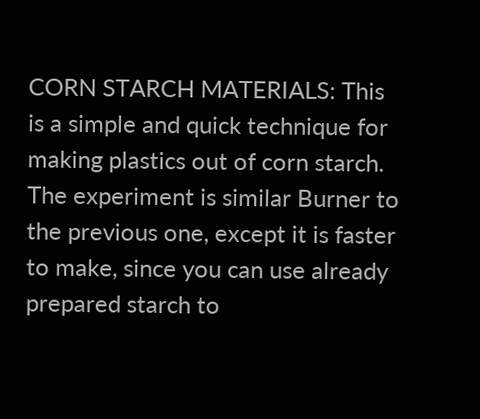CORN STARCH MATERIALS: This is a simple and quick technique for making plastics out of corn starch. The experiment is similar Burner to the previous one, except it is faster to make, since you can use already prepared starch to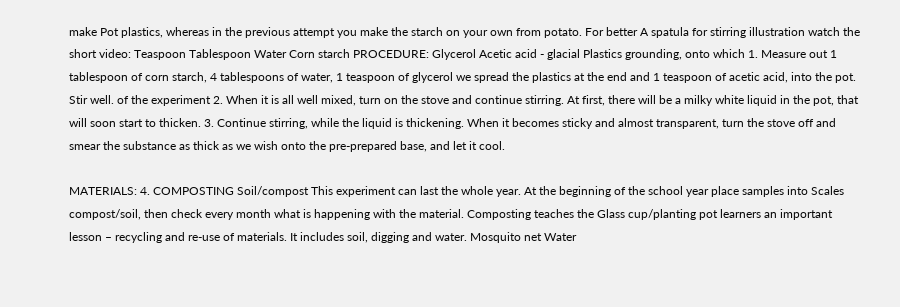make Pot plastics, whereas in the previous attempt you make the starch on your own from potato. For better A spatula for stirring illustration watch the short video: Teaspoon Tablespoon Water Corn starch PROCEDURE: Glycerol Acetic acid - glacial Plastics grounding, onto which 1. Measure out 1 tablespoon of corn starch, 4 tablespoons of water, 1 teaspoon of glycerol we spread the plastics at the end and 1 teaspoon of acetic acid, into the pot. Stir well. of the experiment 2. When it is all well mixed, turn on the stove and continue stirring. At first, there will be a milky white liquid in the pot, that will soon start to thicken. 3. Continue stirring, while the liquid is thickening. When it becomes sticky and almost transparent, turn the stove off and smear the substance as thick as we wish onto the pre-prepared base, and let it cool.

MATERIALS: 4. COMPOSTING Soil/compost This experiment can last the whole year. At the beginning of the school year place samples into Scales compost/soil, then check every month what is happening with the material. Composting teaches the Glass cup/planting pot learners an important lesson – recycling and re-use of materials. It includes soil, digging and water. Mosquito net Water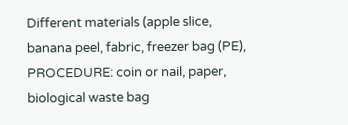Different materials (apple slice, banana peel, fabric, freezer bag (PE), PROCEDURE: coin or nail, paper, biological waste bag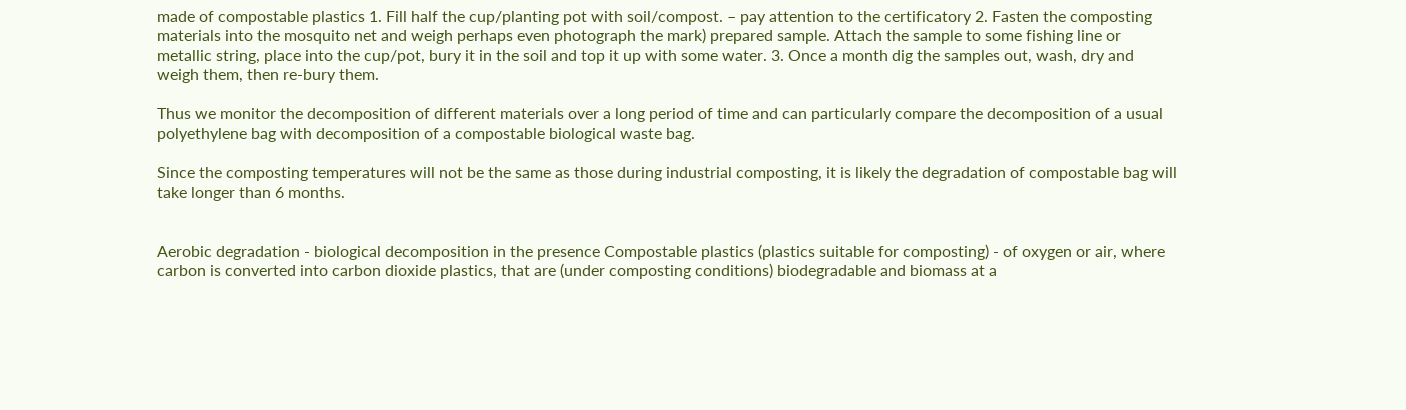made of compostable plastics 1. Fill half the cup/planting pot with soil/compost. – pay attention to the certificatory 2. Fasten the composting materials into the mosquito net and weigh perhaps even photograph the mark) prepared sample. Attach the sample to some fishing line or metallic string, place into the cup/pot, bury it in the soil and top it up with some water. 3. Once a month dig the samples out, wash, dry and weigh them, then re-bury them.

Thus we monitor the decomposition of different materials over a long period of time and can particularly compare the decomposition of a usual polyethylene bag with decomposition of a compostable biological waste bag.

Since the composting temperatures will not be the same as those during industrial composting, it is likely the degradation of compostable bag will take longer than 6 months.


Aerobic degradation - biological decomposition in the presence Compostable plastics (plastics suitable for composting) - of oxygen or air, where carbon is converted into carbon dioxide plastics, that are (under composting conditions) biodegradable and biomass at a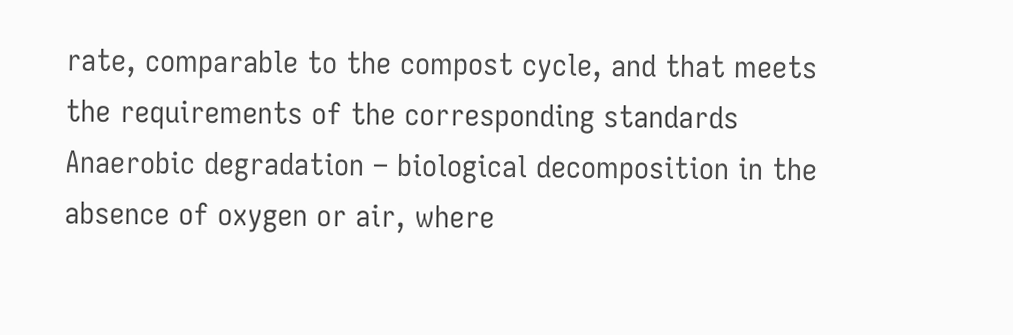rate, comparable to the compost cycle, and that meets the requirements of the corresponding standards Anaerobic degradation – biological decomposition in the absence of oxygen or air, where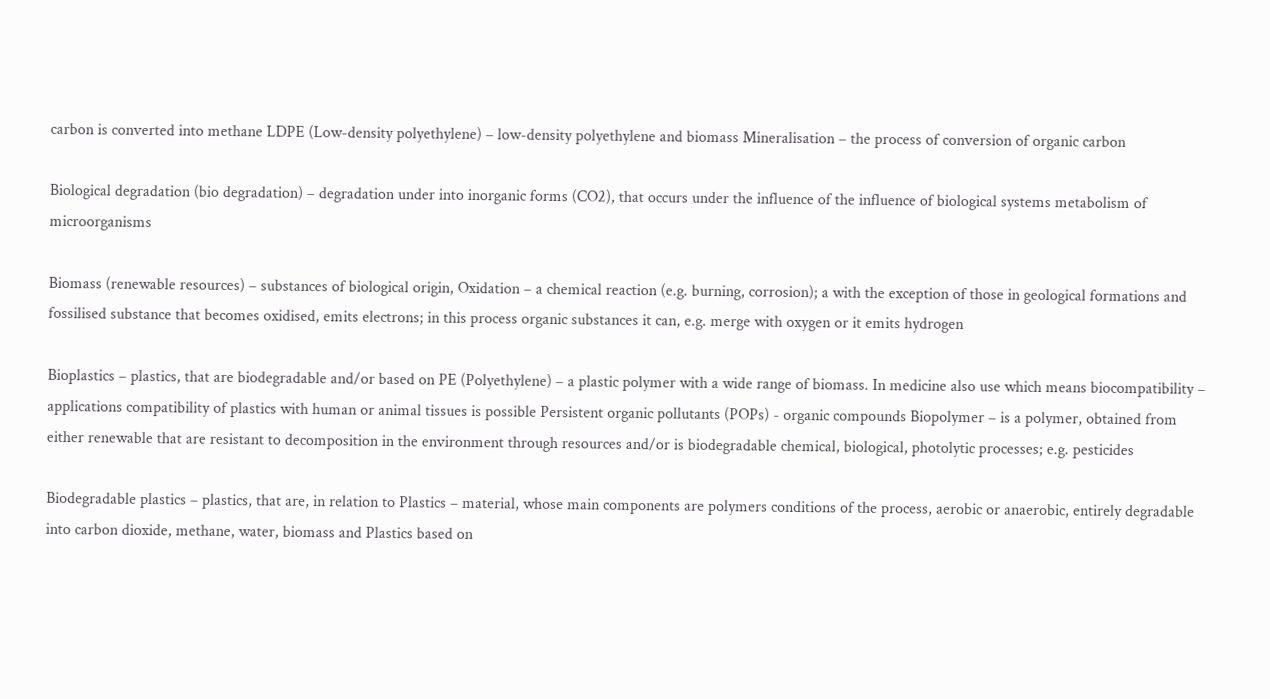carbon is converted into methane LDPE (Low-density polyethylene) – low-density polyethylene and biomass Mineralisation – the process of conversion of organic carbon

Biological degradation (bio degradation) – degradation under into inorganic forms (CO2), that occurs under the influence of the influence of biological systems metabolism of microorganisms

Biomass (renewable resources) – substances of biological origin, Oxidation – a chemical reaction (e.g. burning, corrosion); a with the exception of those in geological formations and fossilised substance that becomes oxidised, emits electrons; in this process organic substances it can, e.g. merge with oxygen or it emits hydrogen

Bioplastics – plastics, that are biodegradable and/or based on PE (Polyethylene) – a plastic polymer with a wide range of biomass. In medicine also use which means biocompatibility – applications compatibility of plastics with human or animal tissues is possible Persistent organic pollutants (POPs) - organic compounds Biopolymer – is a polymer, obtained from either renewable that are resistant to decomposition in the environment through resources and/or is biodegradable chemical, biological, photolytic processes; e.g. pesticides

Biodegradable plastics – plastics, that are, in relation to Plastics – material, whose main components are polymers conditions of the process, aerobic or anaerobic, entirely degradable into carbon dioxide, methane, water, biomass and Plastics based on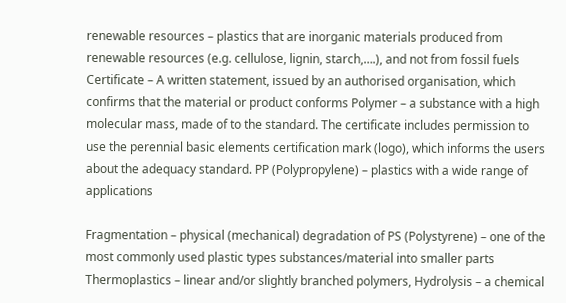renewable resources – plastics that are inorganic materials produced from renewable resources (e.g. cellulose, lignin, starch,….), and not from fossil fuels Certificate – A written statement, issued by an authorised organisation, which confirms that the material or product conforms Polymer – a substance with a high molecular mass, made of to the standard. The certificate includes permission to use the perennial basic elements certification mark (logo), which informs the users about the adequacy standard. PP (Polypropylene) – plastics with a wide range of applications

Fragmentation – physical (mechanical) degradation of PS (Polystyrene) – one of the most commonly used plastic types substances/material into smaller parts Thermoplastics – linear and/or slightly branched polymers, Hydrolysis – a chemical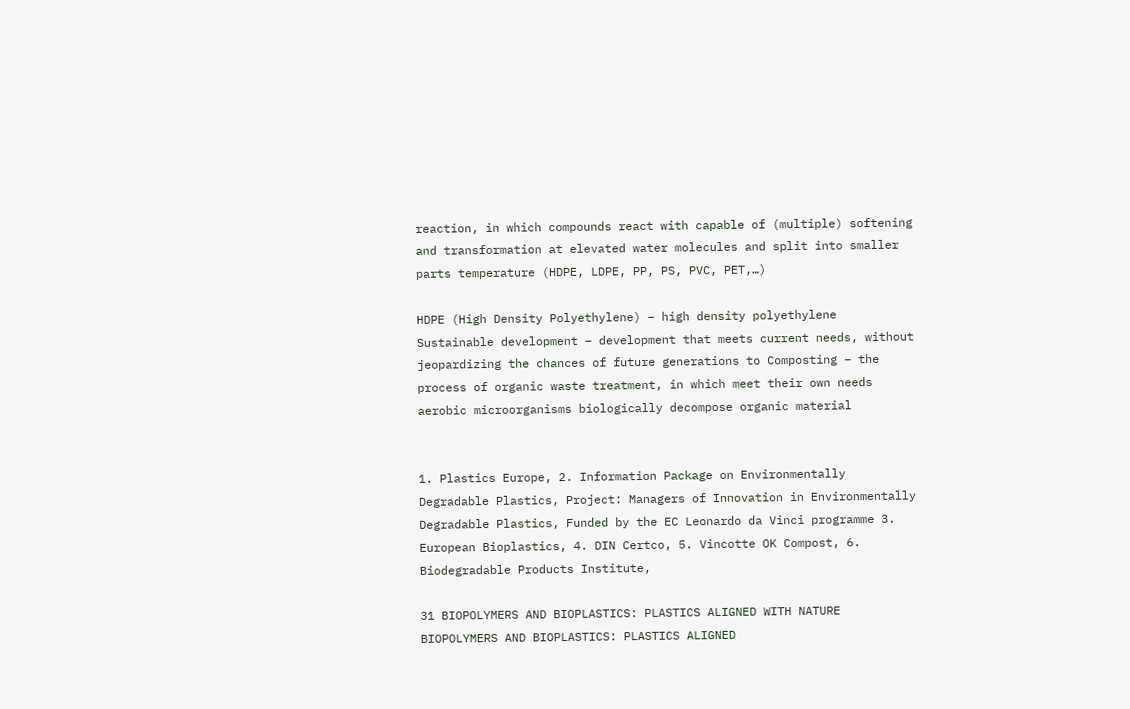reaction, in which compounds react with capable of (multiple) softening and transformation at elevated water molecules and split into smaller parts temperature (HDPE, LDPE, PP, PS, PVC, PET,…)

HDPE (High Density Polyethylene) – high density polyethylene Sustainable development – development that meets current needs, without jeopardizing the chances of future generations to Composting – the process of organic waste treatment, in which meet their own needs aerobic microorganisms biologically decompose organic material


1. Plastics Europe, 2. Information Package on Environmentally Degradable Plastics, Project: Managers of Innovation in Environmentally Degradable Plastics, Funded by the EC Leonardo da Vinci programme 3. European Bioplastics, 4. DIN Certco, 5. Vincotte OK Compost, 6. Biodegradable Products Institute,

31 BIOPOLYMERS AND BIOPLASTICS: PLASTICS ALIGNED WITH NATURE BIOPOLYMERS AND BIOPLASTICS: PLASTICS ALIGNED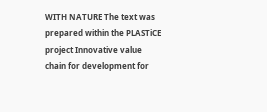WITH NATURE The text was prepared within the PLASTiCE project Innovative value chain for development for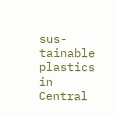sus- tainable plastics in Central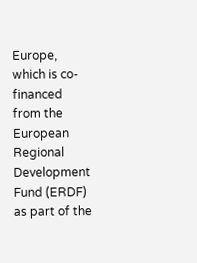Europe, which is co-financed from the European Regional Development Fund (ERDF) as part of the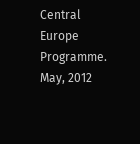Central Europe Programme. May, 2012